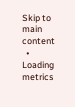Skip to main content
  • Loading metrics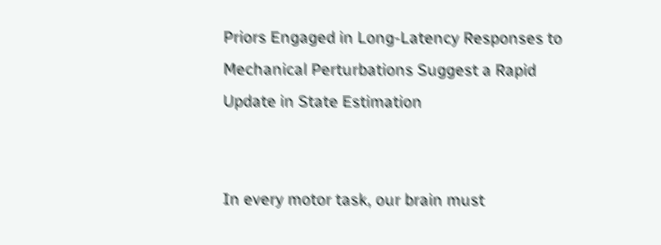Priors Engaged in Long-Latency Responses to Mechanical Perturbations Suggest a Rapid Update in State Estimation


In every motor task, our brain must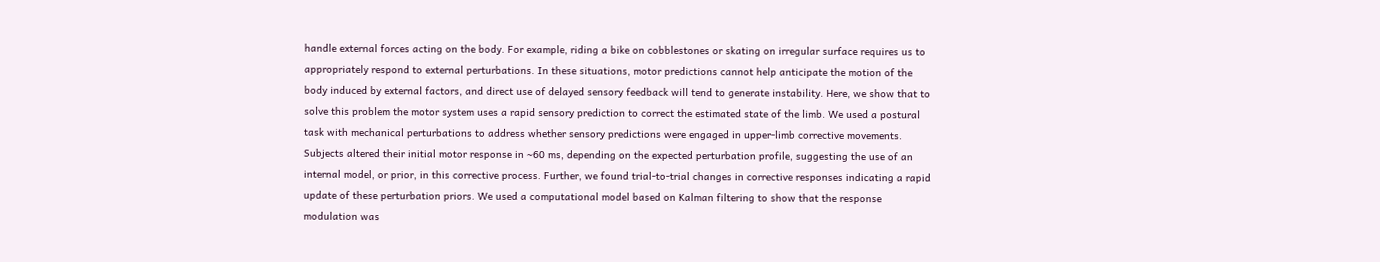handle external forces acting on the body. For example, riding a bike on cobblestones or skating on irregular surface requires us to appropriately respond to external perturbations. In these situations, motor predictions cannot help anticipate the motion of the body induced by external factors, and direct use of delayed sensory feedback will tend to generate instability. Here, we show that to solve this problem the motor system uses a rapid sensory prediction to correct the estimated state of the limb. We used a postural task with mechanical perturbations to address whether sensory predictions were engaged in upper-limb corrective movements. Subjects altered their initial motor response in ∼60 ms, depending on the expected perturbation profile, suggesting the use of an internal model, or prior, in this corrective process. Further, we found trial-to-trial changes in corrective responses indicating a rapid update of these perturbation priors. We used a computational model based on Kalman filtering to show that the response modulation was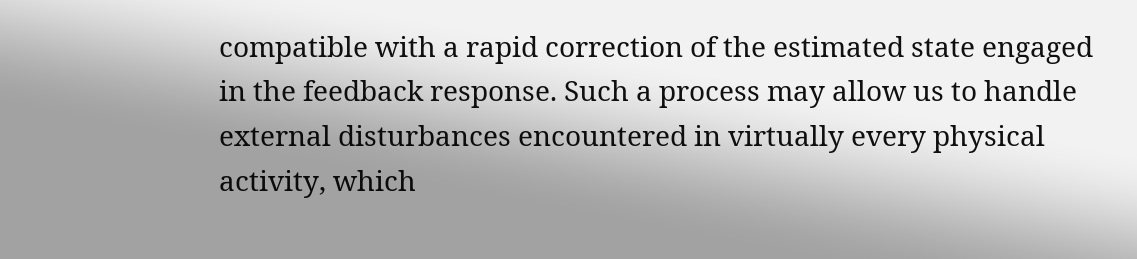compatible with a rapid correction of the estimated state engaged in the feedback response. Such a process may allow us to handle external disturbances encountered in virtually every physical activity, which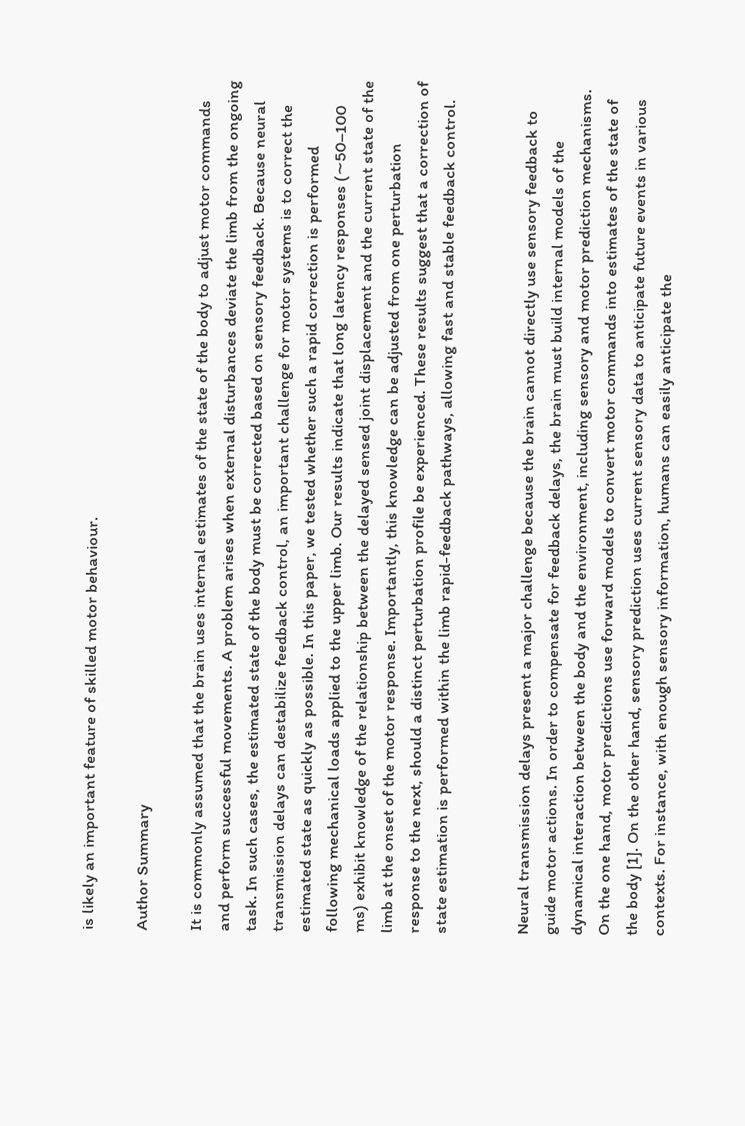is likely an important feature of skilled motor behaviour.

Author Summary

It is commonly assumed that the brain uses internal estimates of the state of the body to adjust motor commands and perform successful movements. A problem arises when external disturbances deviate the limb from the ongoing task. In such cases, the estimated state of the body must be corrected based on sensory feedback. Because neural transmission delays can destabilize feedback control, an important challenge for motor systems is to correct the estimated state as quickly as possible. In this paper, we tested whether such a rapid correction is performed following mechanical loads applied to the upper limb. Our results indicate that long latency responses (∼50–100 ms) exhibit knowledge of the relationship between the delayed sensed joint displacement and the current state of the limb at the onset of the motor response. Importantly, this knowledge can be adjusted from one perturbation response to the next, should a distinct perturbation profile be experienced. These results suggest that a correction of state estimation is performed within the limb rapid-feedback pathways, allowing fast and stable feedback control.


Neural transmission delays present a major challenge because the brain cannot directly use sensory feedback to guide motor actions. In order to compensate for feedback delays, the brain must build internal models of the dynamical interaction between the body and the environment, including sensory and motor prediction mechanisms. On the one hand, motor predictions use forward models to convert motor commands into estimates of the state of the body [1]. On the other hand, sensory prediction uses current sensory data to anticipate future events in various contexts. For instance, with enough sensory information, humans can easily anticipate the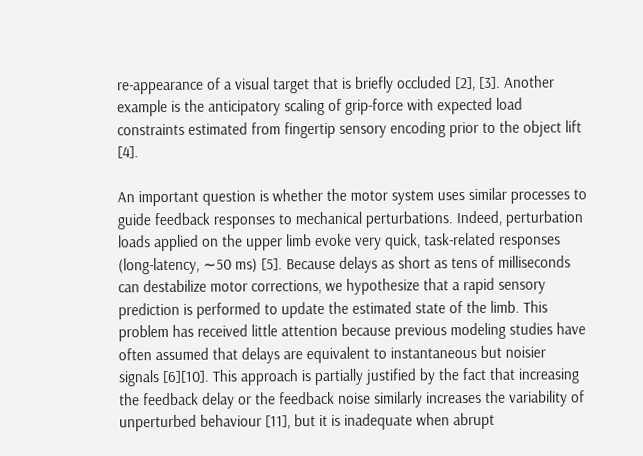re-appearance of a visual target that is briefly occluded [2], [3]. Another example is the anticipatory scaling of grip-force with expected load constraints estimated from fingertip sensory encoding prior to the object lift [4].

An important question is whether the motor system uses similar processes to guide feedback responses to mechanical perturbations. Indeed, perturbation loads applied on the upper limb evoke very quick, task-related responses (long-latency, ∼50 ms) [5]. Because delays as short as tens of milliseconds can destabilize motor corrections, we hypothesize that a rapid sensory prediction is performed to update the estimated state of the limb. This problem has received little attention because previous modeling studies have often assumed that delays are equivalent to instantaneous but noisier signals [6][10]. This approach is partially justified by the fact that increasing the feedback delay or the feedback noise similarly increases the variability of unperturbed behaviour [11], but it is inadequate when abrupt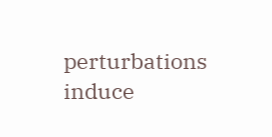perturbations induce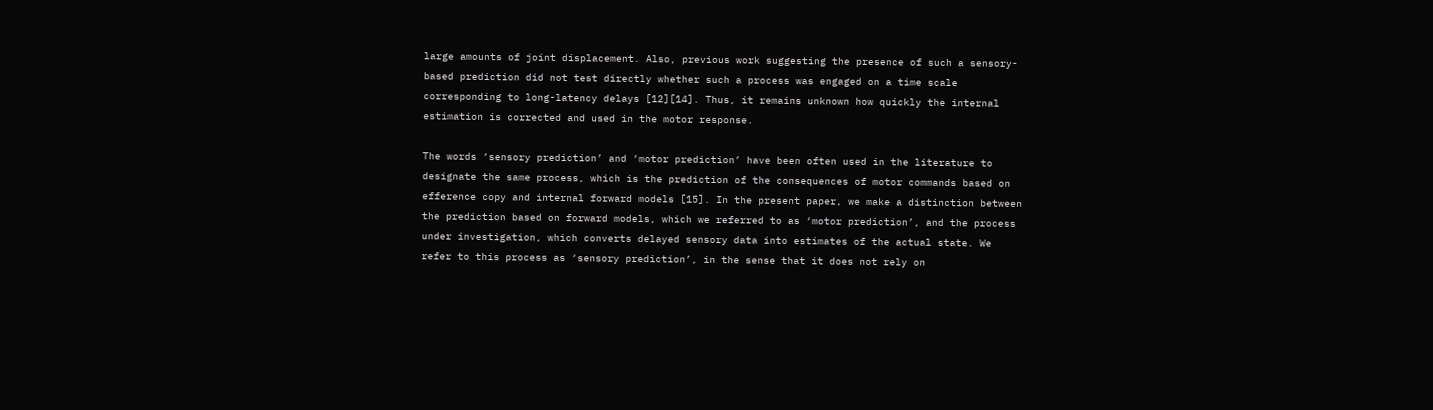large amounts of joint displacement. Also, previous work suggesting the presence of such a sensory-based prediction did not test directly whether such a process was engaged on a time scale corresponding to long-latency delays [12][14]. Thus, it remains unknown how quickly the internal estimation is corrected and used in the motor response.

The words ‘sensory prediction’ and ‘motor prediction’ have been often used in the literature to designate the same process, which is the prediction of the consequences of motor commands based on efference copy and internal forward models [15]. In the present paper, we make a distinction between the prediction based on forward models, which we referred to as ‘motor prediction’, and the process under investigation, which converts delayed sensory data into estimates of the actual state. We refer to this process as ‘sensory prediction’, in the sense that it does not rely on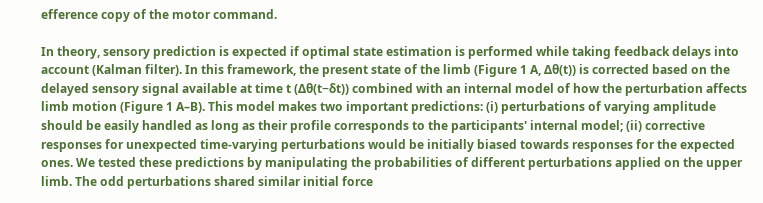efference copy of the motor command.

In theory, sensory prediction is expected if optimal state estimation is performed while taking feedback delays into account (Kalman filter). In this framework, the present state of the limb (Figure 1 A, Δθ(t)) is corrected based on the delayed sensory signal available at time t (Δθ(t−δt)) combined with an internal model of how the perturbation affects limb motion (Figure 1 A–B). This model makes two important predictions: (i) perturbations of varying amplitude should be easily handled as long as their profile corresponds to the participants' internal model; (ii) corrective responses for unexpected time-varying perturbations would be initially biased towards responses for the expected ones. We tested these predictions by manipulating the probabilities of different perturbations applied on the upper limb. The odd perturbations shared similar initial force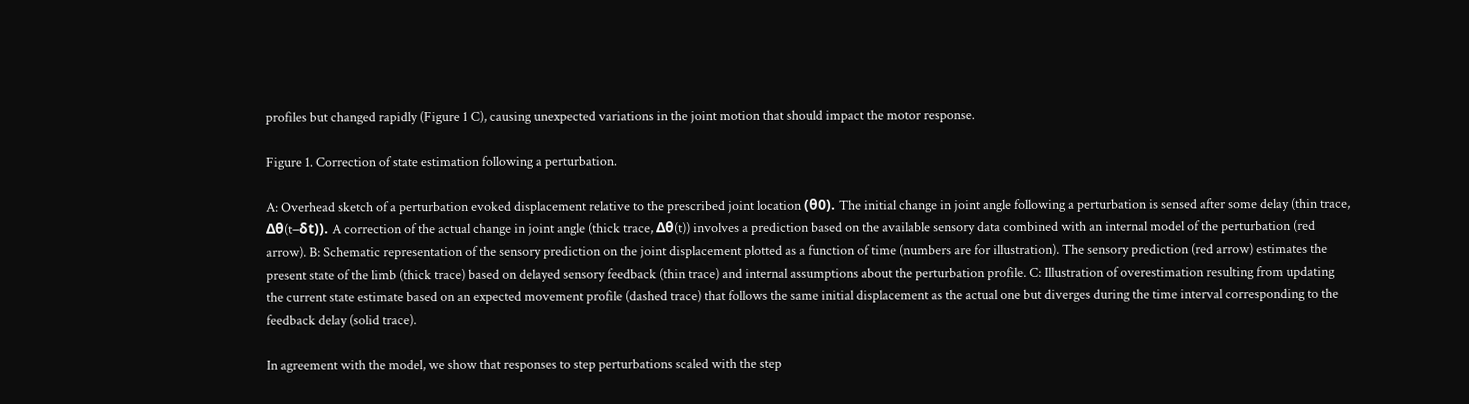profiles but changed rapidly (Figure 1 C), causing unexpected variations in the joint motion that should impact the motor response.

Figure 1. Correction of state estimation following a perturbation.

A: Overhead sketch of a perturbation evoked displacement relative to the prescribed joint location (θ0). The initial change in joint angle following a perturbation is sensed after some delay (thin trace, Δθ(t−δt)). A correction of the actual change in joint angle (thick trace, Δθ(t)) involves a prediction based on the available sensory data combined with an internal model of the perturbation (red arrow). B: Schematic representation of the sensory prediction on the joint displacement plotted as a function of time (numbers are for illustration). The sensory prediction (red arrow) estimates the present state of the limb (thick trace) based on delayed sensory feedback (thin trace) and internal assumptions about the perturbation profile. C: Illustration of overestimation resulting from updating the current state estimate based on an expected movement profile (dashed trace) that follows the same initial displacement as the actual one but diverges during the time interval corresponding to the feedback delay (solid trace).

In agreement with the model, we show that responses to step perturbations scaled with the step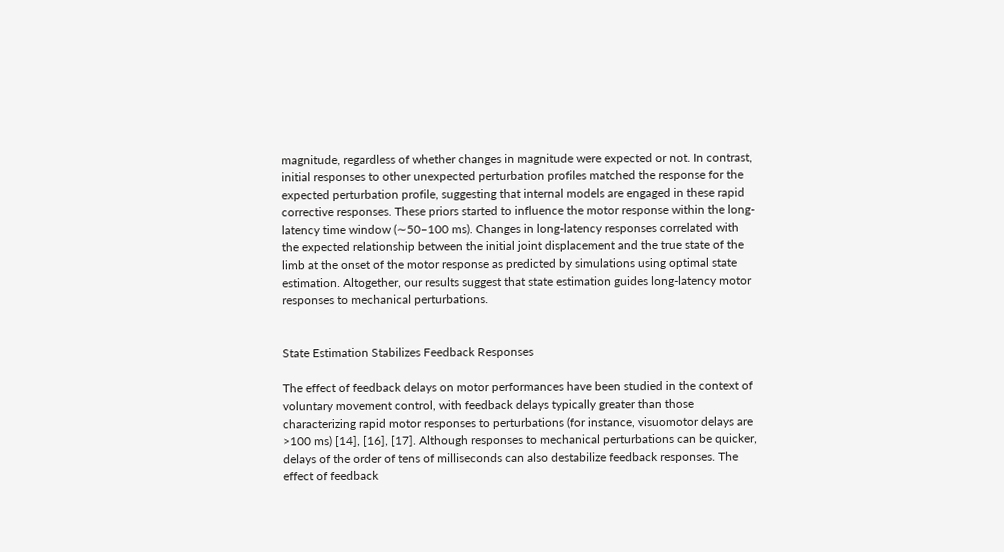magnitude, regardless of whether changes in magnitude were expected or not. In contrast, initial responses to other unexpected perturbation profiles matched the response for the expected perturbation profile, suggesting that internal models are engaged in these rapid corrective responses. These priors started to influence the motor response within the long-latency time window (∼50–100 ms). Changes in long-latency responses correlated with the expected relationship between the initial joint displacement and the true state of the limb at the onset of the motor response as predicted by simulations using optimal state estimation. Altogether, our results suggest that state estimation guides long-latency motor responses to mechanical perturbations.


State Estimation Stabilizes Feedback Responses

The effect of feedback delays on motor performances have been studied in the context of voluntary movement control, with feedback delays typically greater than those characterizing rapid motor responses to perturbations (for instance, visuomotor delays are >100 ms) [14], [16], [17]. Although responses to mechanical perturbations can be quicker, delays of the order of tens of milliseconds can also destabilize feedback responses. The effect of feedback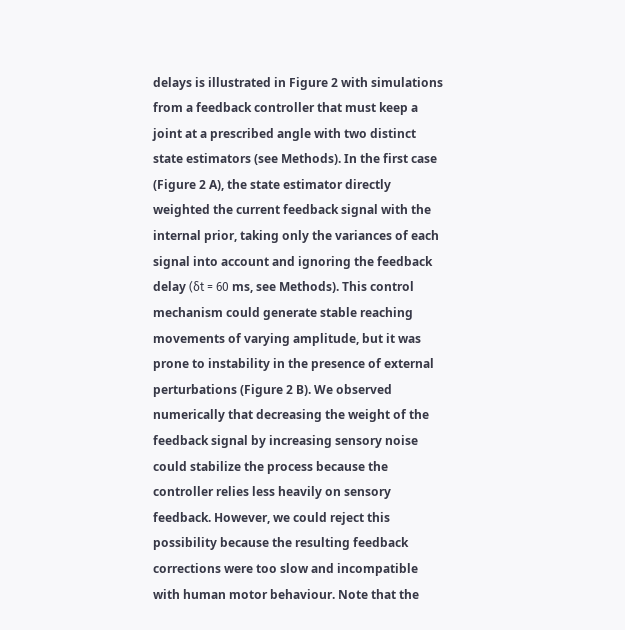delays is illustrated in Figure 2 with simulations from a feedback controller that must keep a joint at a prescribed angle with two distinct state estimators (see Methods). In the first case (Figure 2 A), the state estimator directly weighted the current feedback signal with the internal prior, taking only the variances of each signal into account and ignoring the feedback delay (δt = 60 ms, see Methods). This control mechanism could generate stable reaching movements of varying amplitude, but it was prone to instability in the presence of external perturbations (Figure 2 B). We observed numerically that decreasing the weight of the feedback signal by increasing sensory noise could stabilize the process because the controller relies less heavily on sensory feedback. However, we could reject this possibility because the resulting feedback corrections were too slow and incompatible with human motor behaviour. Note that the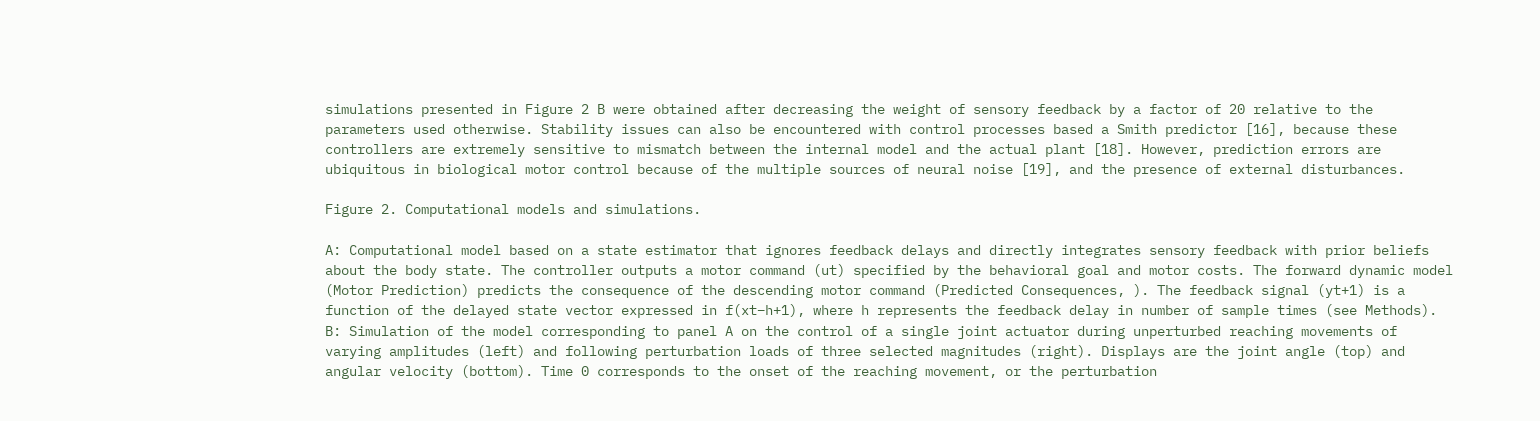simulations presented in Figure 2 B were obtained after decreasing the weight of sensory feedback by a factor of 20 relative to the parameters used otherwise. Stability issues can also be encountered with control processes based a Smith predictor [16], because these controllers are extremely sensitive to mismatch between the internal model and the actual plant [18]. However, prediction errors are ubiquitous in biological motor control because of the multiple sources of neural noise [19], and the presence of external disturbances.

Figure 2. Computational models and simulations.

A: Computational model based on a state estimator that ignores feedback delays and directly integrates sensory feedback with prior beliefs about the body state. The controller outputs a motor command (ut) specified by the behavioral goal and motor costs. The forward dynamic model (Motor Prediction) predicts the consequence of the descending motor command (Predicted Consequences, ). The feedback signal (yt+1) is a function of the delayed state vector expressed in f(xt−h+1), where h represents the feedback delay in number of sample times (see Methods). B: Simulation of the model corresponding to panel A on the control of a single joint actuator during unperturbed reaching movements of varying amplitudes (left) and following perturbation loads of three selected magnitudes (right). Displays are the joint angle (top) and angular velocity (bottom). Time 0 corresponds to the onset of the reaching movement, or the perturbation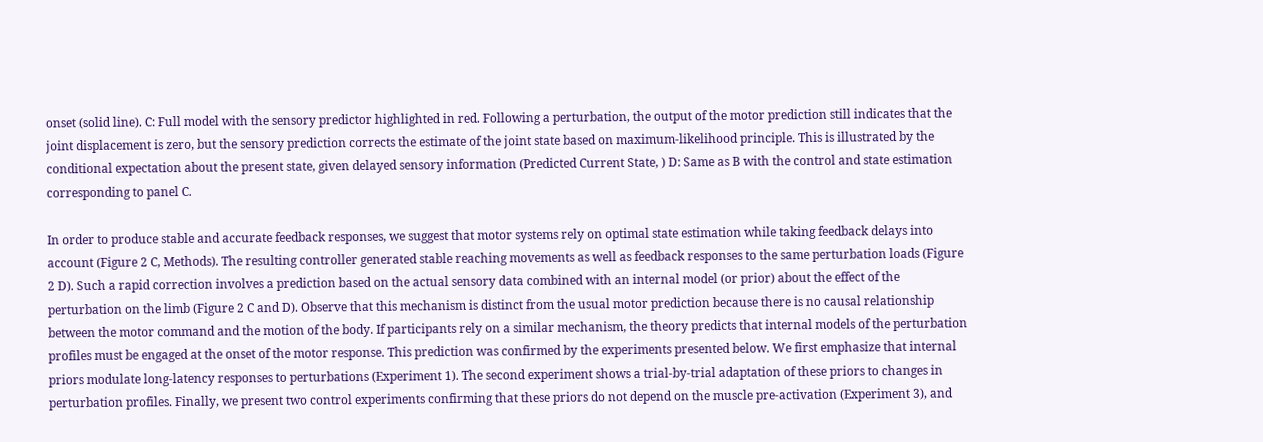onset (solid line). C: Full model with the sensory predictor highlighted in red. Following a perturbation, the output of the motor prediction still indicates that the joint displacement is zero, but the sensory prediction corrects the estimate of the joint state based on maximum-likelihood principle. This is illustrated by the conditional expectation about the present state, given delayed sensory information (Predicted Current State, ) D: Same as B with the control and state estimation corresponding to panel C.

In order to produce stable and accurate feedback responses, we suggest that motor systems rely on optimal state estimation while taking feedback delays into account (Figure 2 C, Methods). The resulting controller generated stable reaching movements as well as feedback responses to the same perturbation loads (Figure 2 D). Such a rapid correction involves a prediction based on the actual sensory data combined with an internal model (or prior) about the effect of the perturbation on the limb (Figure 2 C and D). Observe that this mechanism is distinct from the usual motor prediction because there is no causal relationship between the motor command and the motion of the body. If participants rely on a similar mechanism, the theory predicts that internal models of the perturbation profiles must be engaged at the onset of the motor response. This prediction was confirmed by the experiments presented below. We first emphasize that internal priors modulate long-latency responses to perturbations (Experiment 1). The second experiment shows a trial-by-trial adaptation of these priors to changes in perturbation profiles. Finally, we present two control experiments confirming that these priors do not depend on the muscle pre-activation (Experiment 3), and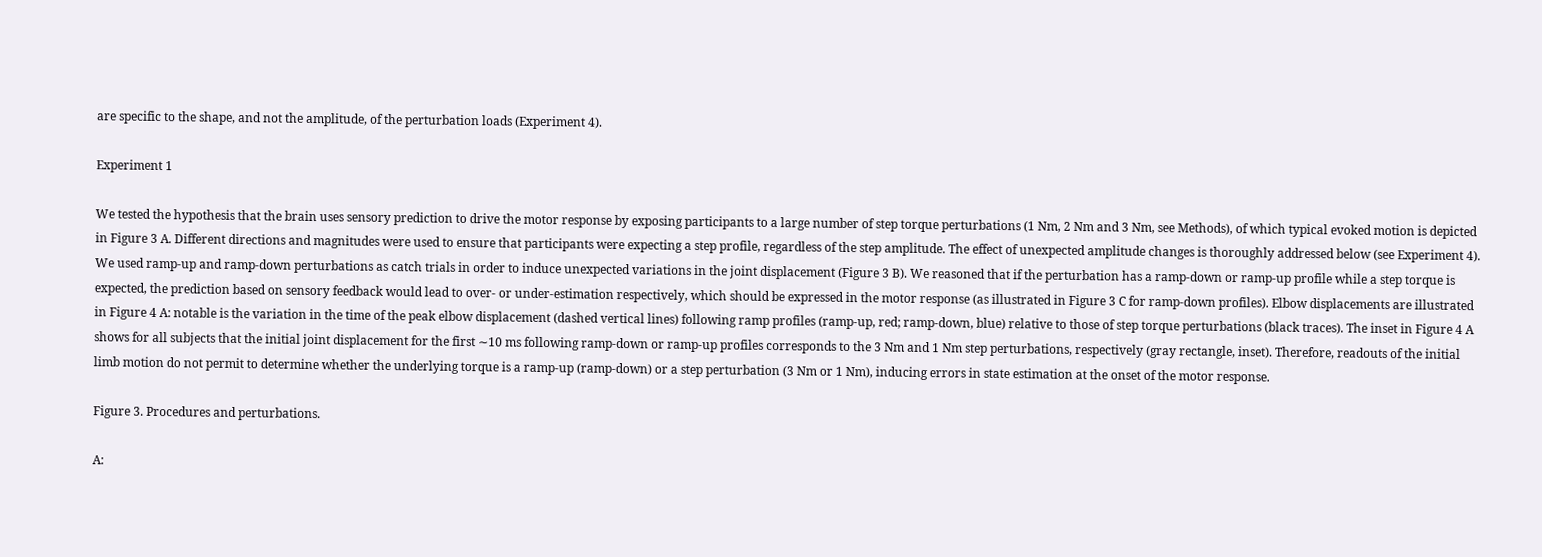are specific to the shape, and not the amplitude, of the perturbation loads (Experiment 4).

Experiment 1

We tested the hypothesis that the brain uses sensory prediction to drive the motor response by exposing participants to a large number of step torque perturbations (1 Nm, 2 Nm and 3 Nm, see Methods), of which typical evoked motion is depicted in Figure 3 A. Different directions and magnitudes were used to ensure that participants were expecting a step profile, regardless of the step amplitude. The effect of unexpected amplitude changes is thoroughly addressed below (see Experiment 4). We used ramp-up and ramp-down perturbations as catch trials in order to induce unexpected variations in the joint displacement (Figure 3 B). We reasoned that if the perturbation has a ramp-down or ramp-up profile while a step torque is expected, the prediction based on sensory feedback would lead to over- or under-estimation respectively, which should be expressed in the motor response (as illustrated in Figure 3 C for ramp-down profiles). Elbow displacements are illustrated in Figure 4 A: notable is the variation in the time of the peak elbow displacement (dashed vertical lines) following ramp profiles (ramp-up, red; ramp-down, blue) relative to those of step torque perturbations (black traces). The inset in Figure 4 A shows for all subjects that the initial joint displacement for the first ∼10 ms following ramp-down or ramp-up profiles corresponds to the 3 Nm and 1 Nm step perturbations, respectively (gray rectangle, inset). Therefore, readouts of the initial limb motion do not permit to determine whether the underlying torque is a ramp-up (ramp-down) or a step perturbation (3 Nm or 1 Nm), inducing errors in state estimation at the onset of the motor response.

Figure 3. Procedures and perturbations.

A: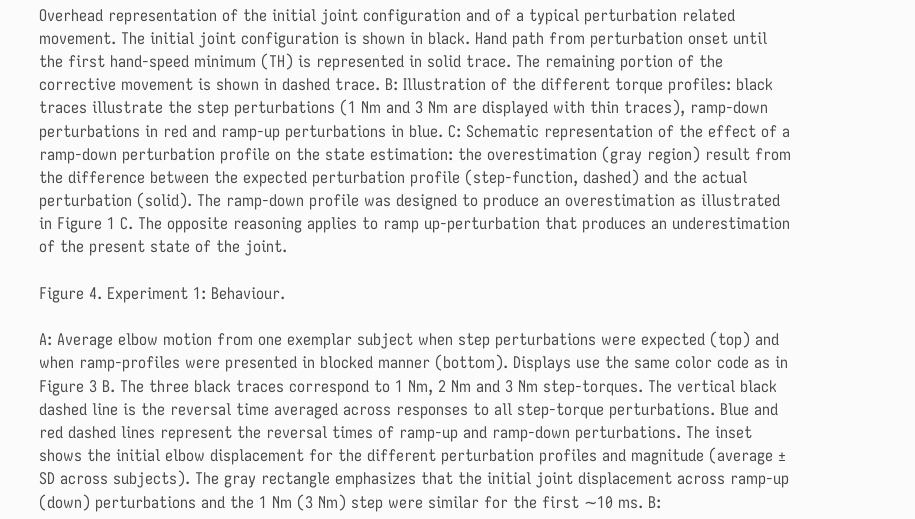Overhead representation of the initial joint configuration and of a typical perturbation related movement. The initial joint configuration is shown in black. Hand path from perturbation onset until the first hand-speed minimum (TH) is represented in solid trace. The remaining portion of the corrective movement is shown in dashed trace. B: Illustration of the different torque profiles: black traces illustrate the step perturbations (1 Nm and 3 Nm are displayed with thin traces), ramp-down perturbations in red and ramp-up perturbations in blue. C: Schematic representation of the effect of a ramp-down perturbation profile on the state estimation: the overestimation (gray region) result from the difference between the expected perturbation profile (step-function, dashed) and the actual perturbation (solid). The ramp-down profile was designed to produce an overestimation as illustrated in Figure 1 C. The opposite reasoning applies to ramp up-perturbation that produces an underestimation of the present state of the joint.

Figure 4. Experiment 1: Behaviour.

A: Average elbow motion from one exemplar subject when step perturbations were expected (top) and when ramp-profiles were presented in blocked manner (bottom). Displays use the same color code as in Figure 3 B. The three black traces correspond to 1 Nm, 2 Nm and 3 Nm step-torques. The vertical black dashed line is the reversal time averaged across responses to all step-torque perturbations. Blue and red dashed lines represent the reversal times of ramp-up and ramp-down perturbations. The inset shows the initial elbow displacement for the different perturbation profiles and magnitude (average ± SD across subjects). The gray rectangle emphasizes that the initial joint displacement across ramp-up (down) perturbations and the 1 Nm (3 Nm) step were similar for the first ∼10 ms. B: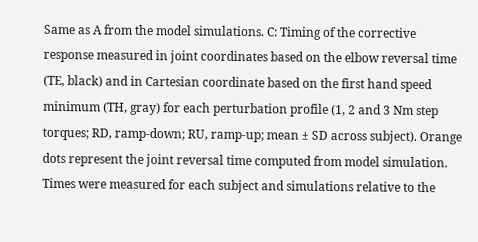Same as A from the model simulations. C: Timing of the corrective response measured in joint coordinates based on the elbow reversal time (TE, black) and in Cartesian coordinate based on the first hand speed minimum (TH, gray) for each perturbation profile (1, 2 and 3 Nm step torques; RD, ramp-down; RU, ramp-up; mean ± SD across subject). Orange dots represent the joint reversal time computed from model simulation. Times were measured for each subject and simulations relative to the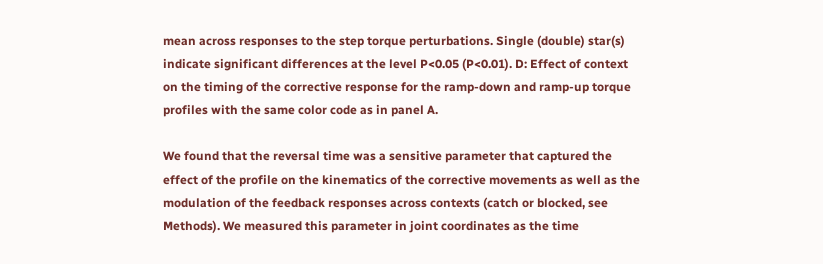mean across responses to the step torque perturbations. Single (double) star(s) indicate significant differences at the level P<0.05 (P<0.01). D: Effect of context on the timing of the corrective response for the ramp-down and ramp-up torque profiles with the same color code as in panel A.

We found that the reversal time was a sensitive parameter that captured the effect of the profile on the kinematics of the corrective movements as well as the modulation of the feedback responses across contexts (catch or blocked, see Methods). We measured this parameter in joint coordinates as the time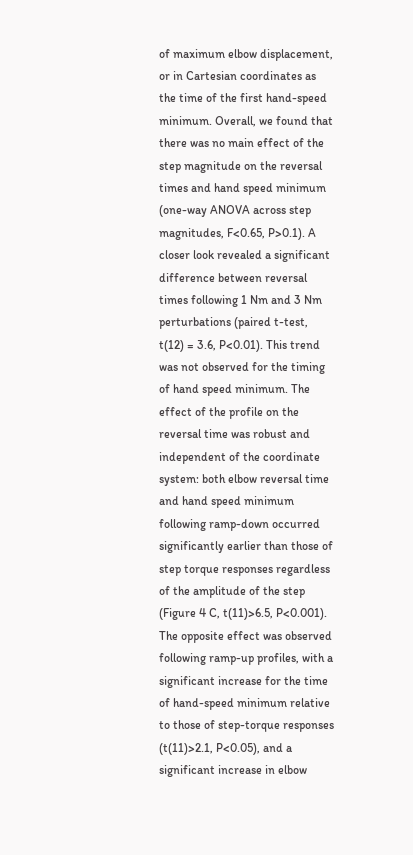of maximum elbow displacement, or in Cartesian coordinates as the time of the first hand-speed minimum. Overall, we found that there was no main effect of the step magnitude on the reversal times and hand speed minimum (one-way ANOVA across step magnitudes, F<0.65, P>0.1). A closer look revealed a significant difference between reversal times following 1 Nm and 3 Nm perturbations (paired t-test, t(12) = 3.6, P<0.01). This trend was not observed for the timing of hand speed minimum. The effect of the profile on the reversal time was robust and independent of the coordinate system: both elbow reversal time and hand speed minimum following ramp-down occurred significantly earlier than those of step torque responses regardless of the amplitude of the step (Figure 4 C, t(11)>6.5, P<0.001). The opposite effect was observed following ramp-up profiles, with a significant increase for the time of hand-speed minimum relative to those of step-torque responses (t(11)>2.1, P<0.05), and a significant increase in elbow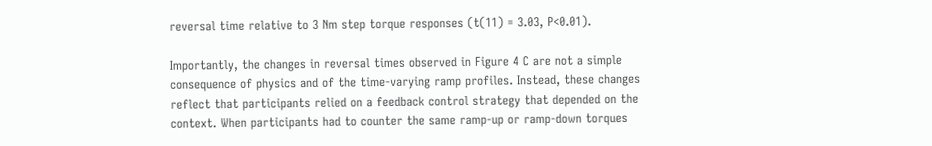reversal time relative to 3 Nm step torque responses (t(11) = 3.03, P<0.01).

Importantly, the changes in reversal times observed in Figure 4 C are not a simple consequence of physics and of the time-varying ramp profiles. Instead, these changes reflect that participants relied on a feedback control strategy that depended on the context. When participants had to counter the same ramp-up or ramp-down torques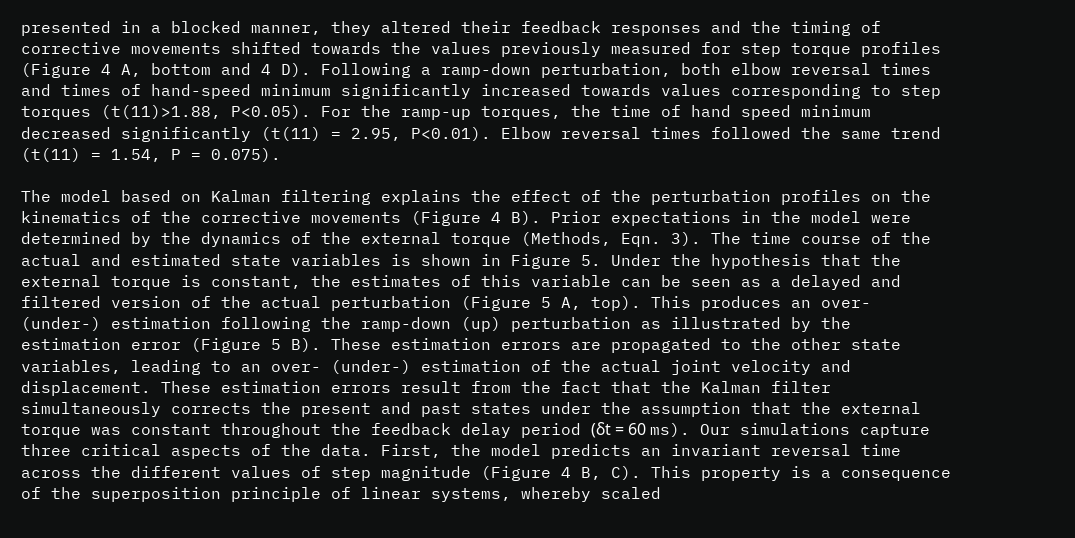presented in a blocked manner, they altered their feedback responses and the timing of corrective movements shifted towards the values previously measured for step torque profiles (Figure 4 A, bottom and 4 D). Following a ramp-down perturbation, both elbow reversal times and times of hand-speed minimum significantly increased towards values corresponding to step torques (t(11)>1.88, P<0.05). For the ramp-up torques, the time of hand speed minimum decreased significantly (t(11) = 2.95, P<0.01). Elbow reversal times followed the same trend (t(11) = 1.54, P = 0.075).

The model based on Kalman filtering explains the effect of the perturbation profiles on the kinematics of the corrective movements (Figure 4 B). Prior expectations in the model were determined by the dynamics of the external torque (Methods, Eqn. 3). The time course of the actual and estimated state variables is shown in Figure 5. Under the hypothesis that the external torque is constant, the estimates of this variable can be seen as a delayed and filtered version of the actual perturbation (Figure 5 A, top). This produces an over- (under-) estimation following the ramp-down (up) perturbation as illustrated by the estimation error (Figure 5 B). These estimation errors are propagated to the other state variables, leading to an over- (under-) estimation of the actual joint velocity and displacement. These estimation errors result from the fact that the Kalman filter simultaneously corrects the present and past states under the assumption that the external torque was constant throughout the feedback delay period (δt = 60 ms). Our simulations capture three critical aspects of the data. First, the model predicts an invariant reversal time across the different values of step magnitude (Figure 4 B, C). This property is a consequence of the superposition principle of linear systems, whereby scaled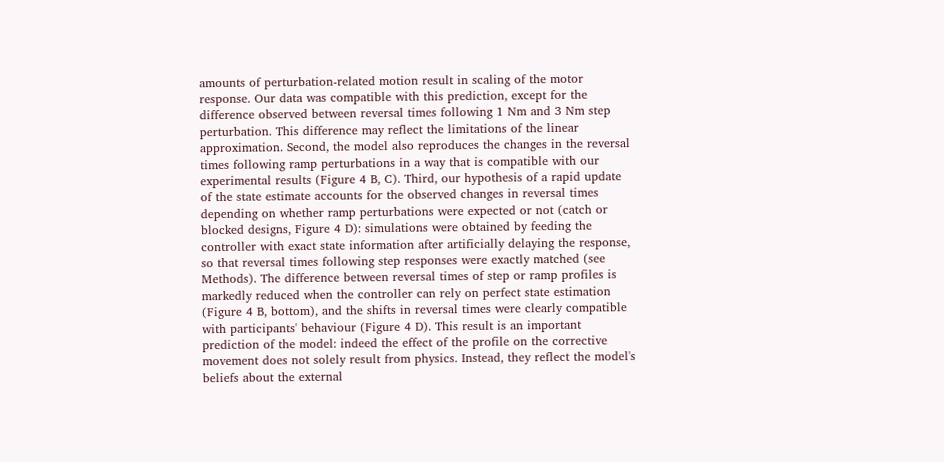amounts of perturbation-related motion result in scaling of the motor response. Our data was compatible with this prediction, except for the difference observed between reversal times following 1 Nm and 3 Nm step perturbation. This difference may reflect the limitations of the linear approximation. Second, the model also reproduces the changes in the reversal times following ramp perturbations in a way that is compatible with our experimental results (Figure 4 B, C). Third, our hypothesis of a rapid update of the state estimate accounts for the observed changes in reversal times depending on whether ramp perturbations were expected or not (catch or blocked designs, Figure 4 D): simulations were obtained by feeding the controller with exact state information after artificially delaying the response, so that reversal times following step responses were exactly matched (see Methods). The difference between reversal times of step or ramp profiles is markedly reduced when the controller can rely on perfect state estimation (Figure 4 B, bottom), and the shifts in reversal times were clearly compatible with participants' behaviour (Figure 4 D). This result is an important prediction of the model: indeed the effect of the profile on the corrective movement does not solely result from physics. Instead, they reflect the model's beliefs about the external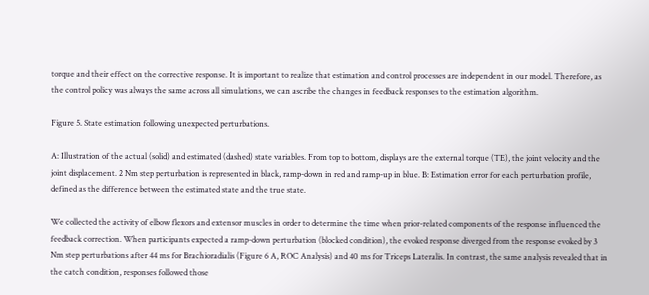torque and their effect on the corrective response. It is important to realize that estimation and control processes are independent in our model. Therefore, as the control policy was always the same across all simulations, we can ascribe the changes in feedback responses to the estimation algorithm.

Figure 5. State estimation following unexpected perturbations.

A: Illustration of the actual (solid) and estimated (dashed) state variables. From top to bottom, displays are the external torque (TE), the joint velocity and the joint displacement. 2 Nm step perturbation is represented in black, ramp-down in red and ramp-up in blue. B: Estimation error for each perturbation profile, defined as the difference between the estimated state and the true state.

We collected the activity of elbow flexors and extensor muscles in order to determine the time when prior-related components of the response influenced the feedback correction. When participants expected a ramp-down perturbation (blocked condition), the evoked response diverged from the response evoked by 3 Nm step perturbations after 44 ms for Brachioradialis (Figure 6 A, ROC Analysis) and 40 ms for Triceps Lateralis. In contrast, the same analysis revealed that in the catch condition, responses followed those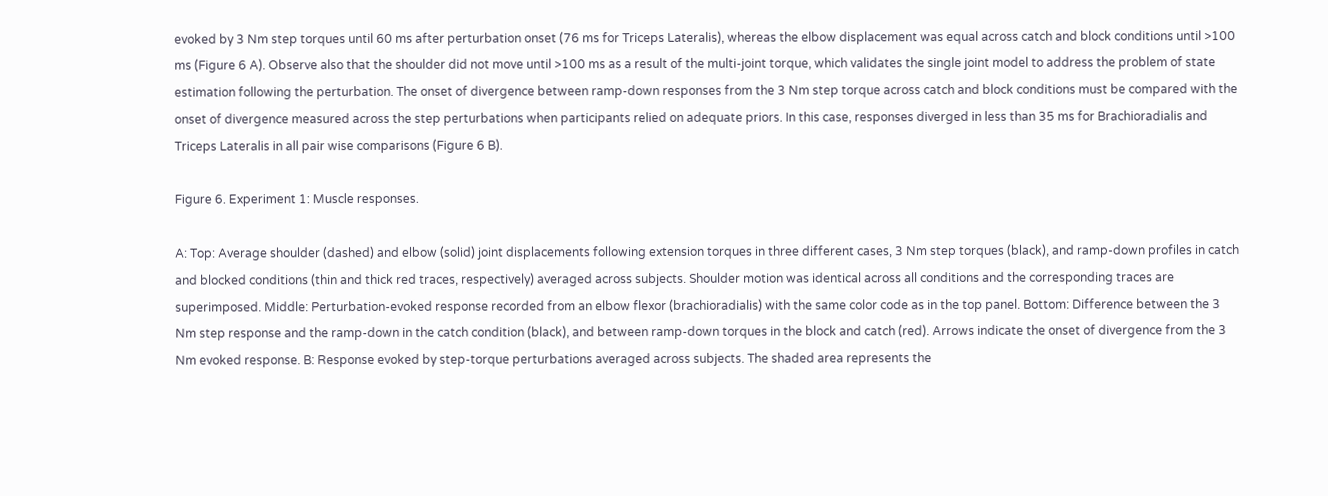evoked by 3 Nm step torques until 60 ms after perturbation onset (76 ms for Triceps Lateralis), whereas the elbow displacement was equal across catch and block conditions until >100 ms (Figure 6 A). Observe also that the shoulder did not move until >100 ms as a result of the multi-joint torque, which validates the single joint model to address the problem of state estimation following the perturbation. The onset of divergence between ramp-down responses from the 3 Nm step torque across catch and block conditions must be compared with the onset of divergence measured across the step perturbations when participants relied on adequate priors. In this case, responses diverged in less than 35 ms for Brachioradialis and Triceps Lateralis in all pair wise comparisons (Figure 6 B).

Figure 6. Experiment 1: Muscle responses.

A: Top: Average shoulder (dashed) and elbow (solid) joint displacements following extension torques in three different cases, 3 Nm step torques (black), and ramp-down profiles in catch and blocked conditions (thin and thick red traces, respectively) averaged across subjects. Shoulder motion was identical across all conditions and the corresponding traces are superimposed. Middle: Perturbation-evoked response recorded from an elbow flexor (brachioradialis) with the same color code as in the top panel. Bottom: Difference between the 3 Nm step response and the ramp-down in the catch condition (black), and between ramp-down torques in the block and catch (red). Arrows indicate the onset of divergence from the 3 Nm evoked response. B: Response evoked by step-torque perturbations averaged across subjects. The shaded area represents the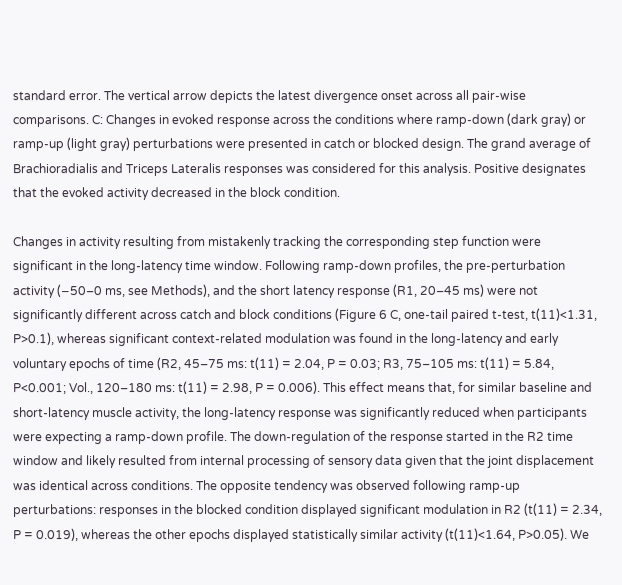standard error. The vertical arrow depicts the latest divergence onset across all pair-wise comparisons. C: Changes in evoked response across the conditions where ramp-down (dark gray) or ramp-up (light gray) perturbations were presented in catch or blocked design. The grand average of Brachioradialis and Triceps Lateralis responses was considered for this analysis. Positive designates that the evoked activity decreased in the block condition.

Changes in activity resulting from mistakenly tracking the corresponding step function were significant in the long-latency time window. Following ramp-down profiles, the pre-perturbation activity (−50–0 ms, see Methods), and the short latency response (R1, 20–45 ms) were not significantly different across catch and block conditions (Figure 6 C, one-tail paired t-test, t(11)<1.31, P>0.1), whereas significant context-related modulation was found in the long-latency and early voluntary epochs of time (R2, 45–75 ms: t(11) = 2.04, P = 0.03; R3, 75–105 ms: t(11) = 5.84, P<0.001; Vol., 120–180 ms: t(11) = 2.98, P = 0.006). This effect means that, for similar baseline and short-latency muscle activity, the long-latency response was significantly reduced when participants were expecting a ramp-down profile. The down-regulation of the response started in the R2 time window and likely resulted from internal processing of sensory data given that the joint displacement was identical across conditions. The opposite tendency was observed following ramp-up perturbations: responses in the blocked condition displayed significant modulation in R2 (t(11) = 2.34, P = 0.019), whereas the other epochs displayed statistically similar activity (t(11)<1.64, P>0.05). We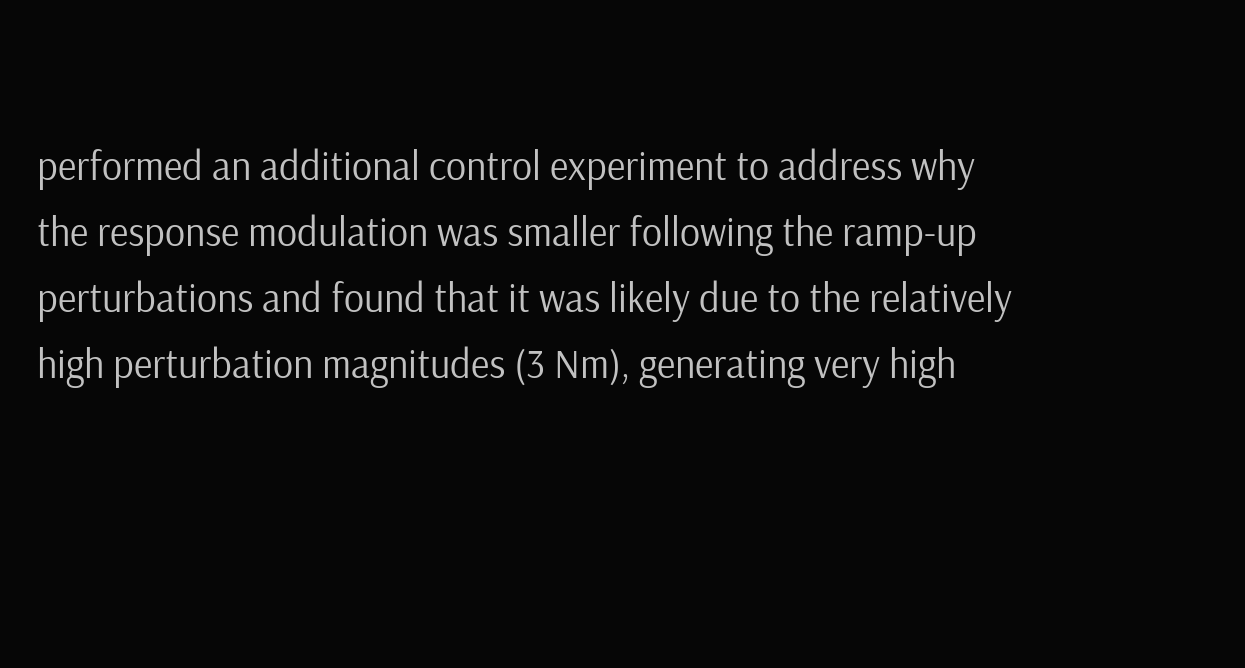performed an additional control experiment to address why the response modulation was smaller following the ramp-up perturbations and found that it was likely due to the relatively high perturbation magnitudes (3 Nm), generating very high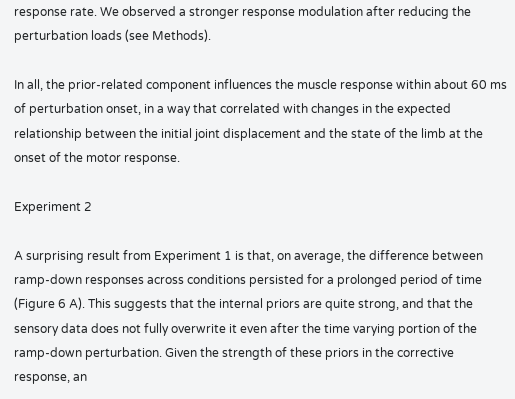response rate. We observed a stronger response modulation after reducing the perturbation loads (see Methods).

In all, the prior-related component influences the muscle response within about 60 ms of perturbation onset, in a way that correlated with changes in the expected relationship between the initial joint displacement and the state of the limb at the onset of the motor response.

Experiment 2

A surprising result from Experiment 1 is that, on average, the difference between ramp-down responses across conditions persisted for a prolonged period of time (Figure 6 A). This suggests that the internal priors are quite strong, and that the sensory data does not fully overwrite it even after the time varying portion of the ramp-down perturbation. Given the strength of these priors in the corrective response, an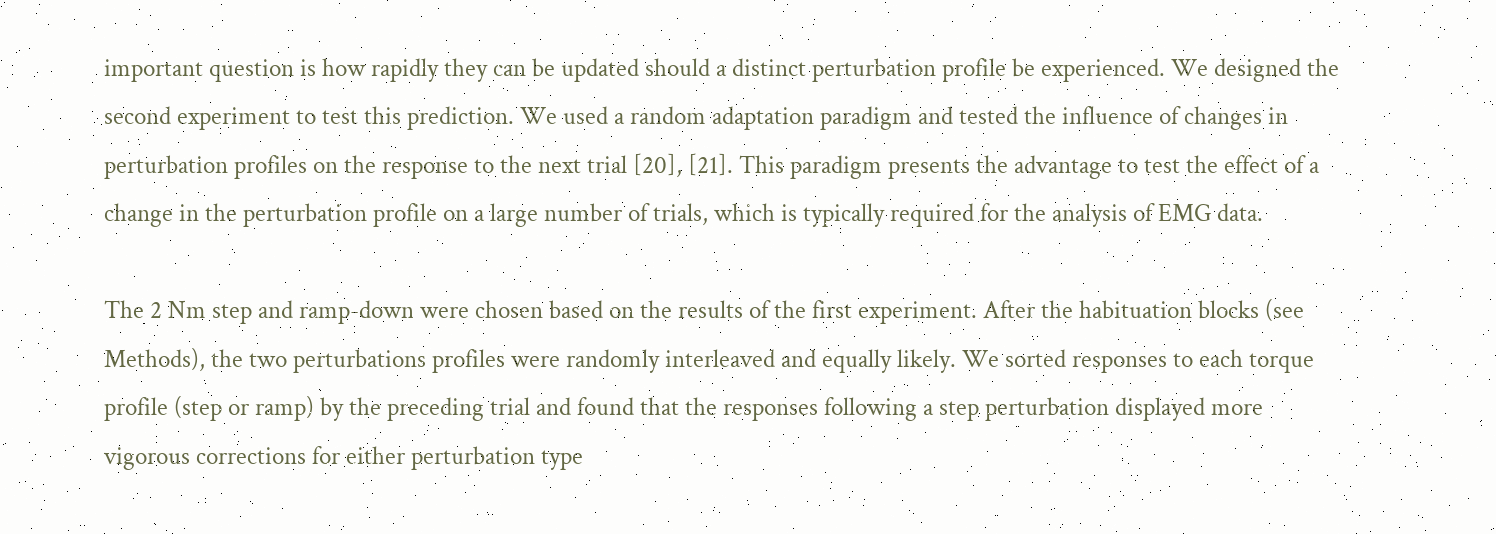important question is how rapidly they can be updated should a distinct perturbation profile be experienced. We designed the second experiment to test this prediction. We used a random adaptation paradigm and tested the influence of changes in perturbation profiles on the response to the next trial [20], [21]. This paradigm presents the advantage to test the effect of a change in the perturbation profile on a large number of trials, which is typically required for the analysis of EMG data.

The 2 Nm step and ramp-down were chosen based on the results of the first experiment. After the habituation blocks (see Methods), the two perturbations profiles were randomly interleaved and equally likely. We sorted responses to each torque profile (step or ramp) by the preceding trial and found that the responses following a step perturbation displayed more vigorous corrections for either perturbation type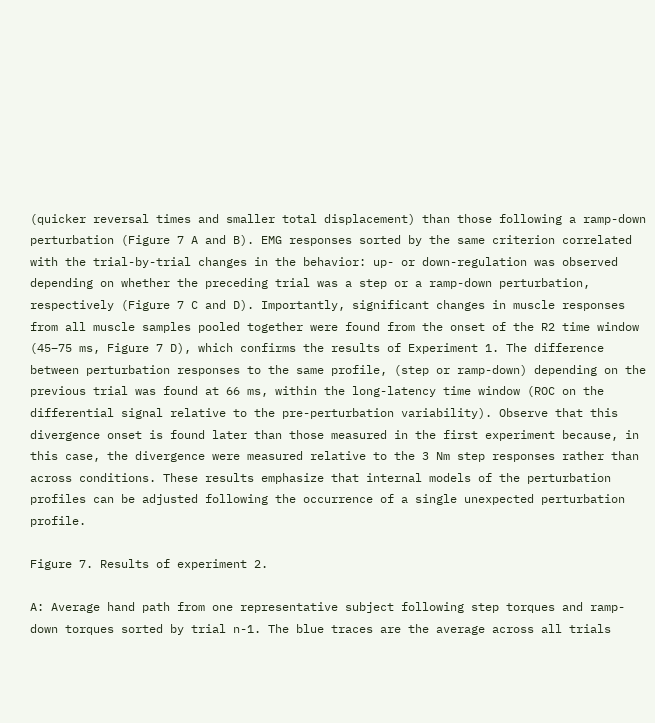(quicker reversal times and smaller total displacement) than those following a ramp-down perturbation (Figure 7 A and B). EMG responses sorted by the same criterion correlated with the trial-by-trial changes in the behavior: up- or down-regulation was observed depending on whether the preceding trial was a step or a ramp-down perturbation, respectively (Figure 7 C and D). Importantly, significant changes in muscle responses from all muscle samples pooled together were found from the onset of the R2 time window (45–75 ms, Figure 7 D), which confirms the results of Experiment 1. The difference between perturbation responses to the same profile, (step or ramp-down) depending on the previous trial was found at 66 ms, within the long-latency time window (ROC on the differential signal relative to the pre-perturbation variability). Observe that this divergence onset is found later than those measured in the first experiment because, in this case, the divergence were measured relative to the 3 Nm step responses rather than across conditions. These results emphasize that internal models of the perturbation profiles can be adjusted following the occurrence of a single unexpected perturbation profile.

Figure 7. Results of experiment 2.

A: Average hand path from one representative subject following step torques and ramp-down torques sorted by trial n-1. The blue traces are the average across all trials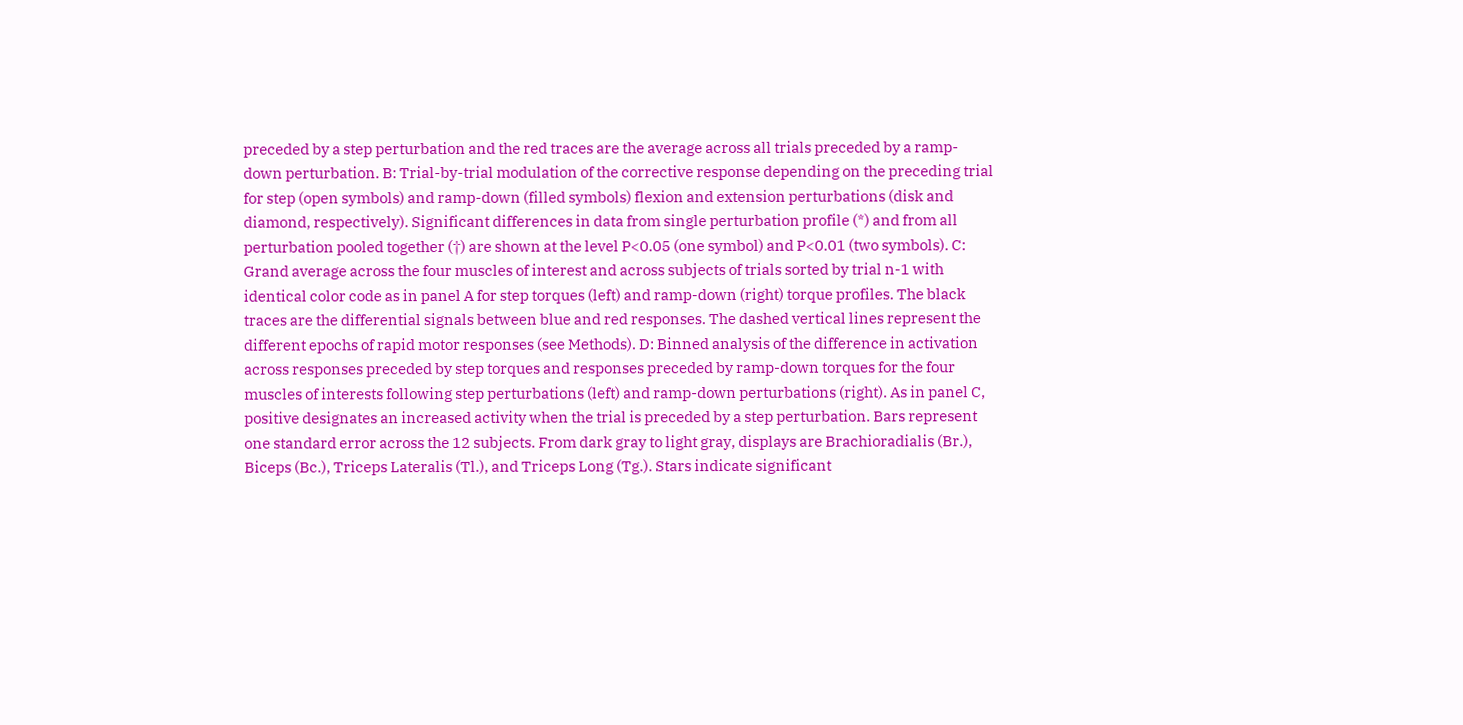preceded by a step perturbation and the red traces are the average across all trials preceded by a ramp-down perturbation. B: Trial-by-trial modulation of the corrective response depending on the preceding trial for step (open symbols) and ramp-down (filled symbols) flexion and extension perturbations (disk and diamond, respectively). Significant differences in data from single perturbation profile (*) and from all perturbation pooled together (†) are shown at the level P<0.05 (one symbol) and P<0.01 (two symbols). C: Grand average across the four muscles of interest and across subjects of trials sorted by trial n-1 with identical color code as in panel A for step torques (left) and ramp-down (right) torque profiles. The black traces are the differential signals between blue and red responses. The dashed vertical lines represent the different epochs of rapid motor responses (see Methods). D: Binned analysis of the difference in activation across responses preceded by step torques and responses preceded by ramp-down torques for the four muscles of interests following step perturbations (left) and ramp-down perturbations (right). As in panel C, positive designates an increased activity when the trial is preceded by a step perturbation. Bars represent one standard error across the 12 subjects. From dark gray to light gray, displays are Brachioradialis (Br.), Biceps (Bc.), Triceps Lateralis (Tl.), and Triceps Long (Tg.). Stars indicate significant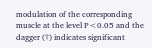modulation of the corresponding muscle at the level P<0.05 and the dagger (†) indicates significant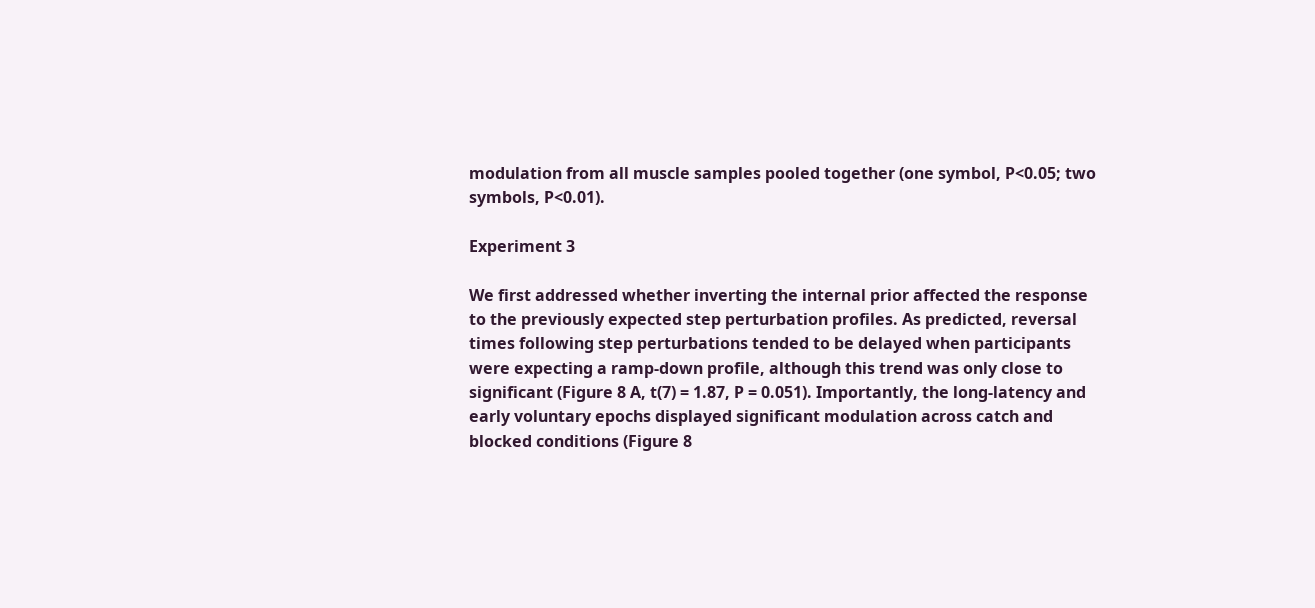modulation from all muscle samples pooled together (one symbol, P<0.05; two symbols, P<0.01).

Experiment 3

We first addressed whether inverting the internal prior affected the response to the previously expected step perturbation profiles. As predicted, reversal times following step perturbations tended to be delayed when participants were expecting a ramp-down profile, although this trend was only close to significant (Figure 8 A, t(7) = 1.87, P = 0.051). Importantly, the long-latency and early voluntary epochs displayed significant modulation across catch and blocked conditions (Figure 8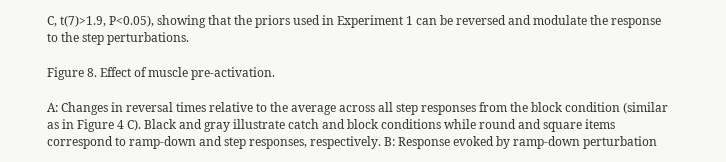C, t(7)>1.9, P<0.05), showing that the priors used in Experiment 1 can be reversed and modulate the response to the step perturbations.

Figure 8. Effect of muscle pre-activation.

A: Changes in reversal times relative to the average across all step responses from the block condition (similar as in Figure 4 C). Black and gray illustrate catch and block conditions while round and square items correspond to ramp-down and step responses, respectively. B: Response evoked by ramp-down perturbation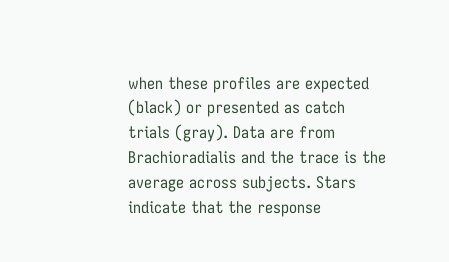when these profiles are expected (black) or presented as catch trials (gray). Data are from Brachioradialis and the trace is the average across subjects. Stars indicate that the response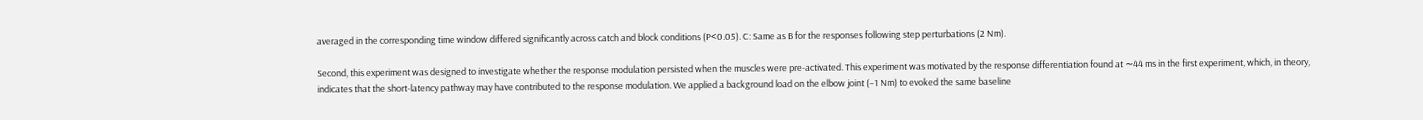averaged in the corresponding time window differed significantly across catch and block conditions (P<0.05). C: Same as B for the responses following step perturbations (2 Nm).

Second, this experiment was designed to investigate whether the response modulation persisted when the muscles were pre-activated. This experiment was motivated by the response differentiation found at ∼44 ms in the first experiment, which, in theory, indicates that the short-latency pathway may have contributed to the response modulation. We applied a background load on the elbow joint (−1 Nm) to evoked the same baseline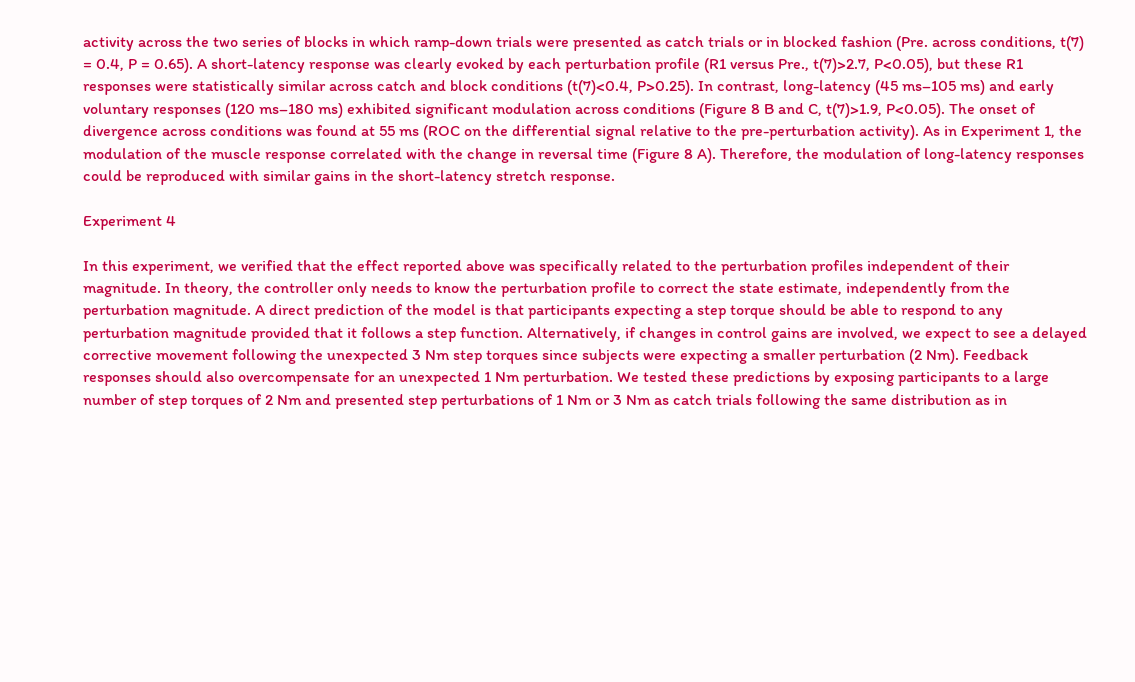activity across the two series of blocks in which ramp-down trials were presented as catch trials or in blocked fashion (Pre. across conditions, t(7) = 0.4, P = 0.65). A short-latency response was clearly evoked by each perturbation profile (R1 versus Pre., t(7)>2.7, P<0.05), but these R1 responses were statistically similar across catch and block conditions (t(7)<0.4, P>0.25). In contrast, long-latency (45 ms–105 ms) and early voluntary responses (120 ms–180 ms) exhibited significant modulation across conditions (Figure 8 B and C, t(7)>1.9, P<0.05). The onset of divergence across conditions was found at 55 ms (ROC on the differential signal relative to the pre-perturbation activity). As in Experiment 1, the modulation of the muscle response correlated with the change in reversal time (Figure 8 A). Therefore, the modulation of long-latency responses could be reproduced with similar gains in the short-latency stretch response.

Experiment 4

In this experiment, we verified that the effect reported above was specifically related to the perturbation profiles independent of their magnitude. In theory, the controller only needs to know the perturbation profile to correct the state estimate, independently from the perturbation magnitude. A direct prediction of the model is that participants expecting a step torque should be able to respond to any perturbation magnitude provided that it follows a step function. Alternatively, if changes in control gains are involved, we expect to see a delayed corrective movement following the unexpected 3 Nm step torques since subjects were expecting a smaller perturbation (2 Nm). Feedback responses should also overcompensate for an unexpected 1 Nm perturbation. We tested these predictions by exposing participants to a large number of step torques of 2 Nm and presented step perturbations of 1 Nm or 3 Nm as catch trials following the same distribution as in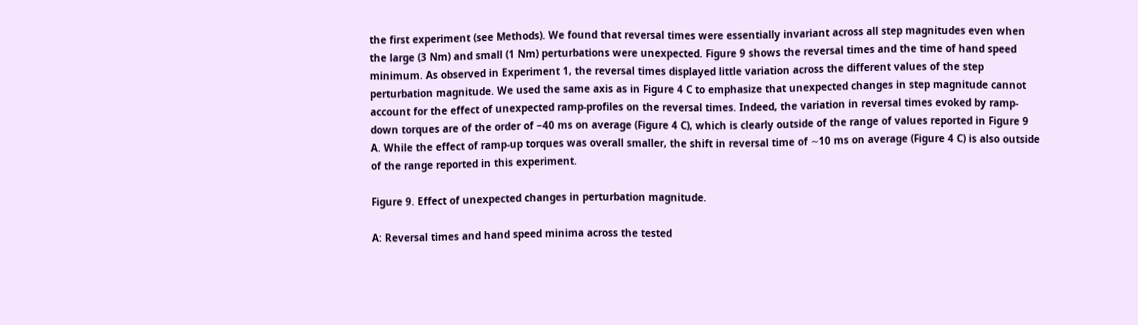the first experiment (see Methods). We found that reversal times were essentially invariant across all step magnitudes even when the large (3 Nm) and small (1 Nm) perturbations were unexpected. Figure 9 shows the reversal times and the time of hand speed minimum. As observed in Experiment 1, the reversal times displayed little variation across the different values of the step perturbation magnitude. We used the same axis as in Figure 4 C to emphasize that unexpected changes in step magnitude cannot account for the effect of unexpected ramp-profiles on the reversal times. Indeed, the variation in reversal times evoked by ramp-down torques are of the order of −40 ms on average (Figure 4 C), which is clearly outside of the range of values reported in Figure 9 A. While the effect of ramp-up torques was overall smaller, the shift in reversal time of ∼10 ms on average (Figure 4 C) is also outside of the range reported in this experiment.

Figure 9. Effect of unexpected changes in perturbation magnitude.

A: Reversal times and hand speed minima across the tested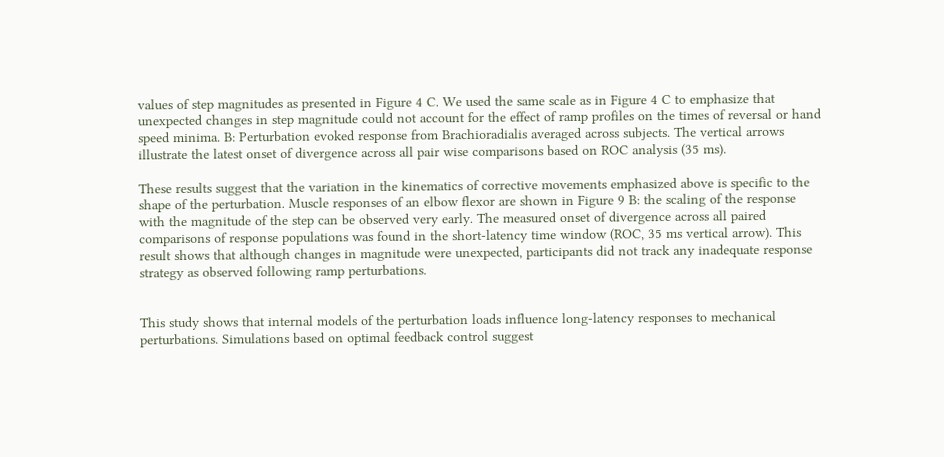values of step magnitudes as presented in Figure 4 C. We used the same scale as in Figure 4 C to emphasize that unexpected changes in step magnitude could not account for the effect of ramp profiles on the times of reversal or hand speed minima. B: Perturbation evoked response from Brachioradialis averaged across subjects. The vertical arrows illustrate the latest onset of divergence across all pair wise comparisons based on ROC analysis (35 ms).

These results suggest that the variation in the kinematics of corrective movements emphasized above is specific to the shape of the perturbation. Muscle responses of an elbow flexor are shown in Figure 9 B: the scaling of the response with the magnitude of the step can be observed very early. The measured onset of divergence across all paired comparisons of response populations was found in the short-latency time window (ROC, 35 ms vertical arrow). This result shows that although changes in magnitude were unexpected, participants did not track any inadequate response strategy as observed following ramp perturbations.


This study shows that internal models of the perturbation loads influence long-latency responses to mechanical perturbations. Simulations based on optimal feedback control suggest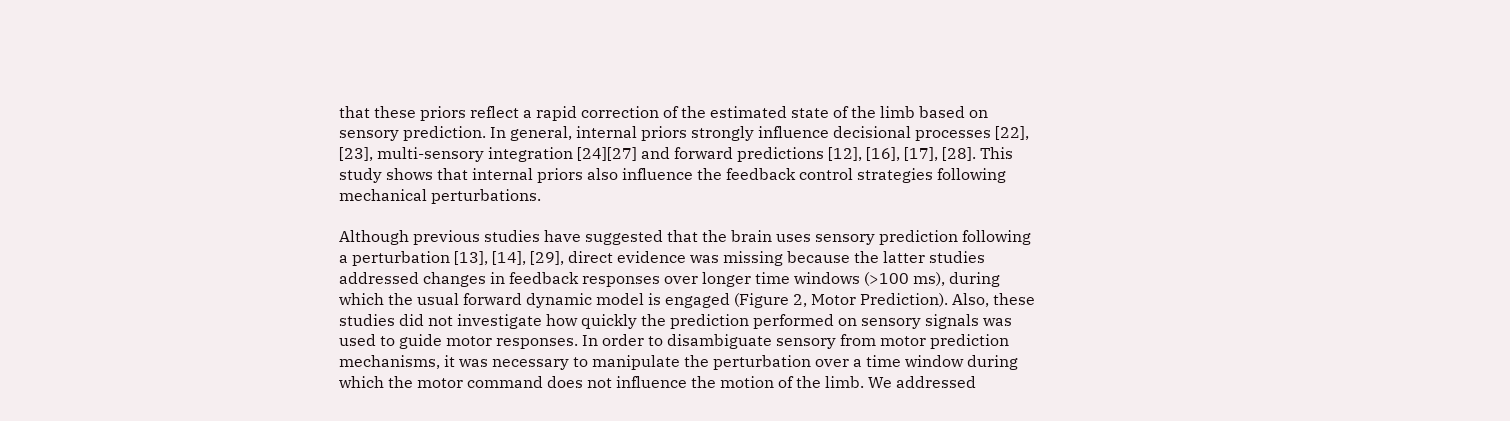that these priors reflect a rapid correction of the estimated state of the limb based on sensory prediction. In general, internal priors strongly influence decisional processes [22], [23], multi-sensory integration [24][27] and forward predictions [12], [16], [17], [28]. This study shows that internal priors also influence the feedback control strategies following mechanical perturbations.

Although previous studies have suggested that the brain uses sensory prediction following a perturbation [13], [14], [29], direct evidence was missing because the latter studies addressed changes in feedback responses over longer time windows (>100 ms), during which the usual forward dynamic model is engaged (Figure 2, Motor Prediction). Also, these studies did not investigate how quickly the prediction performed on sensory signals was used to guide motor responses. In order to disambiguate sensory from motor prediction mechanisms, it was necessary to manipulate the perturbation over a time window during which the motor command does not influence the motion of the limb. We addressed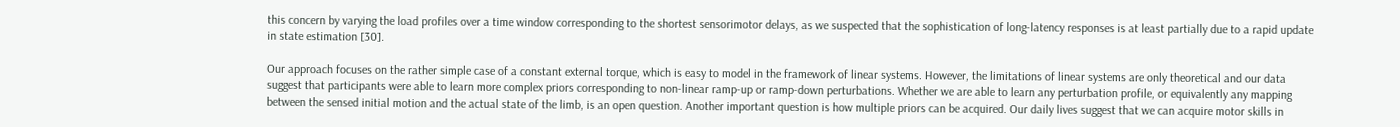this concern by varying the load profiles over a time window corresponding to the shortest sensorimotor delays, as we suspected that the sophistication of long-latency responses is at least partially due to a rapid update in state estimation [30].

Our approach focuses on the rather simple case of a constant external torque, which is easy to model in the framework of linear systems. However, the limitations of linear systems are only theoretical and our data suggest that participants were able to learn more complex priors corresponding to non-linear ramp-up or ramp-down perturbations. Whether we are able to learn any perturbation profile, or equivalently any mapping between the sensed initial motion and the actual state of the limb, is an open question. Another important question is how multiple priors can be acquired. Our daily lives suggest that we can acquire motor skills in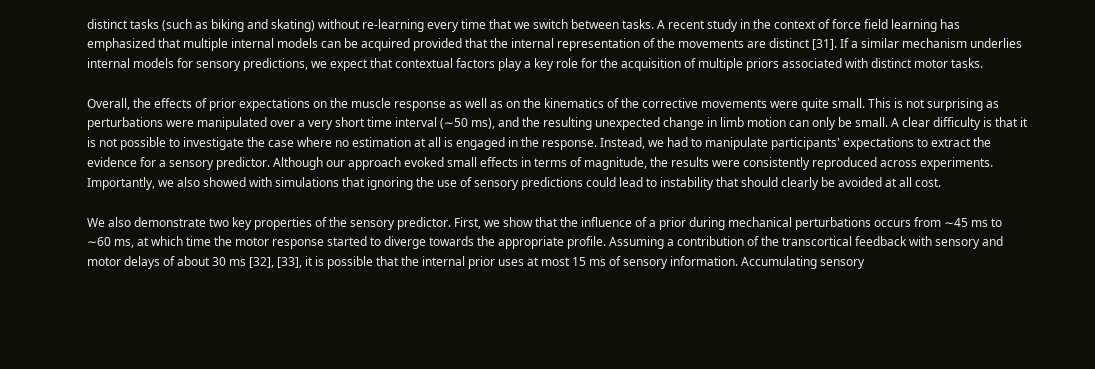distinct tasks (such as biking and skating) without re-learning every time that we switch between tasks. A recent study in the context of force field learning has emphasized that multiple internal models can be acquired provided that the internal representation of the movements are distinct [31]. If a similar mechanism underlies internal models for sensory predictions, we expect that contextual factors play a key role for the acquisition of multiple priors associated with distinct motor tasks.

Overall, the effects of prior expectations on the muscle response as well as on the kinematics of the corrective movements were quite small. This is not surprising as perturbations were manipulated over a very short time interval (∼50 ms), and the resulting unexpected change in limb motion can only be small. A clear difficulty is that it is not possible to investigate the case where no estimation at all is engaged in the response. Instead, we had to manipulate participants' expectations to extract the evidence for a sensory predictor. Although our approach evoked small effects in terms of magnitude, the results were consistently reproduced across experiments. Importantly, we also showed with simulations that ignoring the use of sensory predictions could lead to instability that should clearly be avoided at all cost.

We also demonstrate two key properties of the sensory predictor. First, we show that the influence of a prior during mechanical perturbations occurs from ∼45 ms to ∼60 ms, at which time the motor response started to diverge towards the appropriate profile. Assuming a contribution of the transcortical feedback with sensory and motor delays of about 30 ms [32], [33], it is possible that the internal prior uses at most 15 ms of sensory information. Accumulating sensory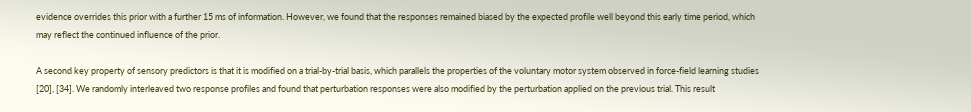evidence overrides this prior with a further 15 ms of information. However, we found that the responses remained biased by the expected profile well beyond this early time period, which may reflect the continued influence of the prior.

A second key property of sensory predictors is that it is modified on a trial-by-trial basis, which parallels the properties of the voluntary motor system observed in force-field learning studies [20], [34]. We randomly interleaved two response profiles and found that perturbation responses were also modified by the perturbation applied on the previous trial. This result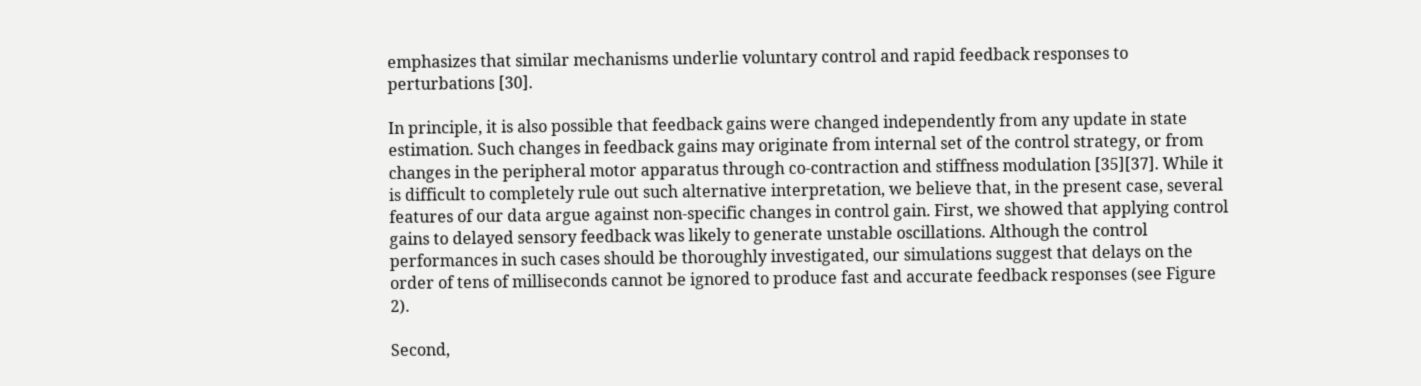emphasizes that similar mechanisms underlie voluntary control and rapid feedback responses to perturbations [30].

In principle, it is also possible that feedback gains were changed independently from any update in state estimation. Such changes in feedback gains may originate from internal set of the control strategy, or from changes in the peripheral motor apparatus through co-contraction and stiffness modulation [35][37]. While it is difficult to completely rule out such alternative interpretation, we believe that, in the present case, several features of our data argue against non-specific changes in control gain. First, we showed that applying control gains to delayed sensory feedback was likely to generate unstable oscillations. Although the control performances in such cases should be thoroughly investigated, our simulations suggest that delays on the order of tens of milliseconds cannot be ignored to produce fast and accurate feedback responses (see Figure 2).

Second,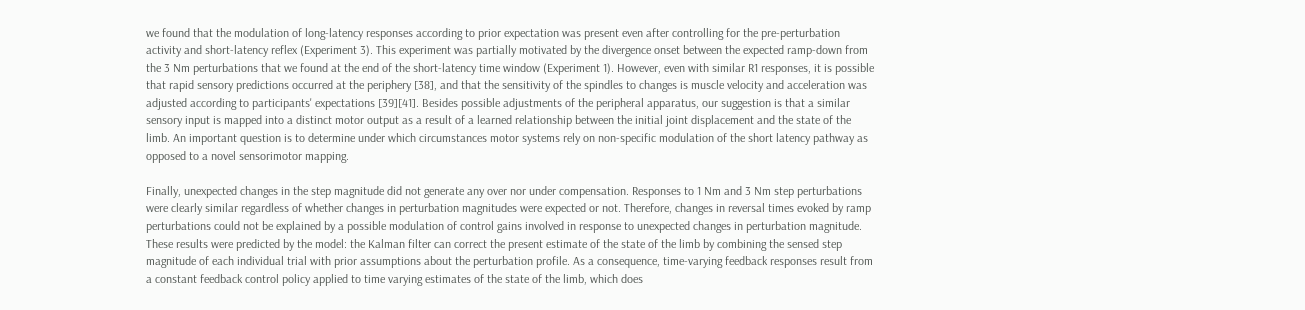we found that the modulation of long-latency responses according to prior expectation was present even after controlling for the pre-perturbation activity and short-latency reflex (Experiment 3). This experiment was partially motivated by the divergence onset between the expected ramp-down from the 3 Nm perturbations that we found at the end of the short-latency time window (Experiment 1). However, even with similar R1 responses, it is possible that rapid sensory predictions occurred at the periphery [38], and that the sensitivity of the spindles to changes is muscle velocity and acceleration was adjusted according to participants' expectations [39][41]. Besides possible adjustments of the peripheral apparatus, our suggestion is that a similar sensory input is mapped into a distinct motor output as a result of a learned relationship between the initial joint displacement and the state of the limb. An important question is to determine under which circumstances motor systems rely on non-specific modulation of the short latency pathway as opposed to a novel sensorimotor mapping.

Finally, unexpected changes in the step magnitude did not generate any over nor under compensation. Responses to 1 Nm and 3 Nm step perturbations were clearly similar regardless of whether changes in perturbation magnitudes were expected or not. Therefore, changes in reversal times evoked by ramp perturbations could not be explained by a possible modulation of control gains involved in response to unexpected changes in perturbation magnitude. These results were predicted by the model: the Kalman filter can correct the present estimate of the state of the limb by combining the sensed step magnitude of each individual trial with prior assumptions about the perturbation profile. As a consequence, time-varying feedback responses result from a constant feedback control policy applied to time varying estimates of the state of the limb, which does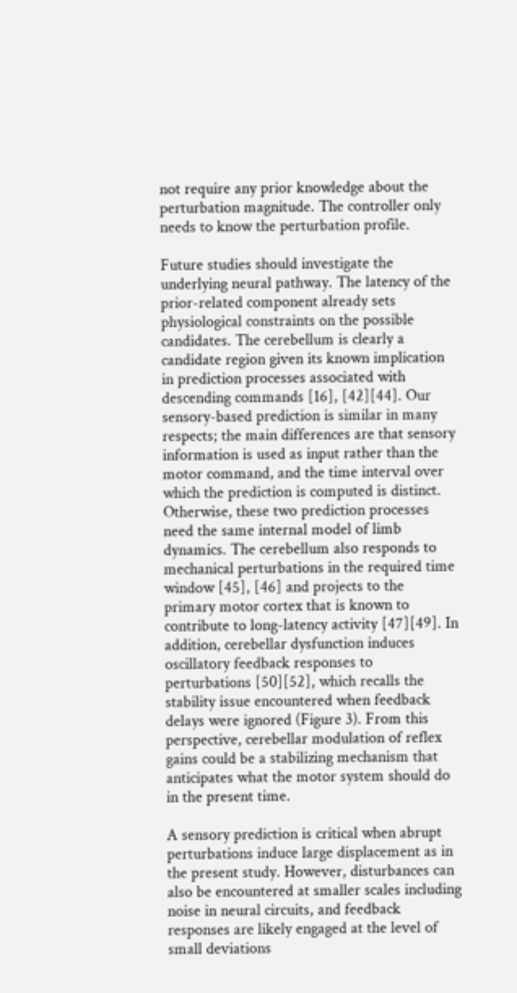not require any prior knowledge about the perturbation magnitude. The controller only needs to know the perturbation profile.

Future studies should investigate the underlying neural pathway. The latency of the prior-related component already sets physiological constraints on the possible candidates. The cerebellum is clearly a candidate region given its known implication in prediction processes associated with descending commands [16], [42][44]. Our sensory-based prediction is similar in many respects; the main differences are that sensory information is used as input rather than the motor command, and the time interval over which the prediction is computed is distinct. Otherwise, these two prediction processes need the same internal model of limb dynamics. The cerebellum also responds to mechanical perturbations in the required time window [45], [46] and projects to the primary motor cortex that is known to contribute to long-latency activity [47][49]. In addition, cerebellar dysfunction induces oscillatory feedback responses to perturbations [50][52], which recalls the stability issue encountered when feedback delays were ignored (Figure 3). From this perspective, cerebellar modulation of reflex gains could be a stabilizing mechanism that anticipates what the motor system should do in the present time.

A sensory prediction is critical when abrupt perturbations induce large displacement as in the present study. However, disturbances can also be encountered at smaller scales including noise in neural circuits, and feedback responses are likely engaged at the level of small deviations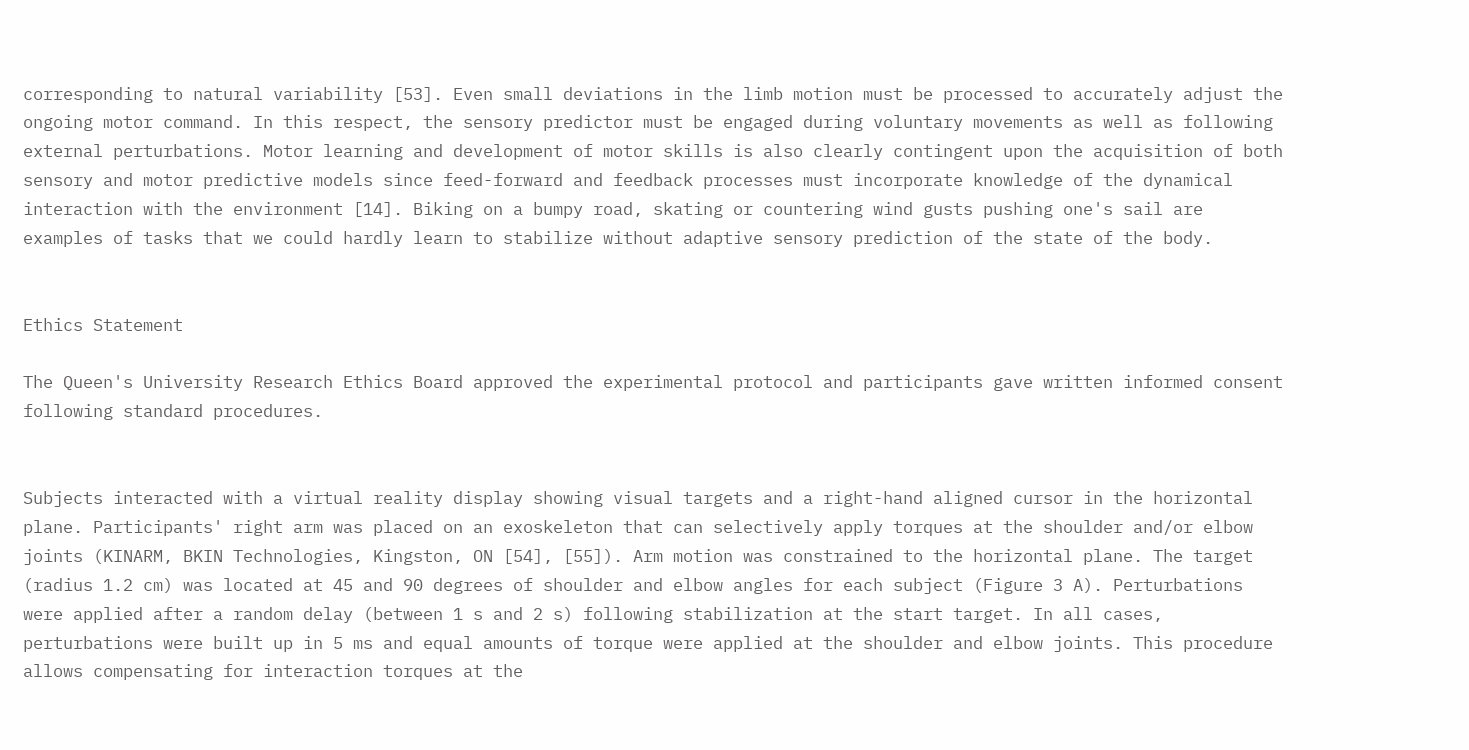corresponding to natural variability [53]. Even small deviations in the limb motion must be processed to accurately adjust the ongoing motor command. In this respect, the sensory predictor must be engaged during voluntary movements as well as following external perturbations. Motor learning and development of motor skills is also clearly contingent upon the acquisition of both sensory and motor predictive models since feed-forward and feedback processes must incorporate knowledge of the dynamical interaction with the environment [14]. Biking on a bumpy road, skating or countering wind gusts pushing one's sail are examples of tasks that we could hardly learn to stabilize without adaptive sensory prediction of the state of the body.


Ethics Statement

The Queen's University Research Ethics Board approved the experimental protocol and participants gave written informed consent following standard procedures.


Subjects interacted with a virtual reality display showing visual targets and a right-hand aligned cursor in the horizontal plane. Participants' right arm was placed on an exoskeleton that can selectively apply torques at the shoulder and/or elbow joints (KINARM, BKIN Technologies, Kingston, ON [54], [55]). Arm motion was constrained to the horizontal plane. The target (radius 1.2 cm) was located at 45 and 90 degrees of shoulder and elbow angles for each subject (Figure 3 A). Perturbations were applied after a random delay (between 1 s and 2 s) following stabilization at the start target. In all cases, perturbations were built up in 5 ms and equal amounts of torque were applied at the shoulder and elbow joints. This procedure allows compensating for interaction torques at the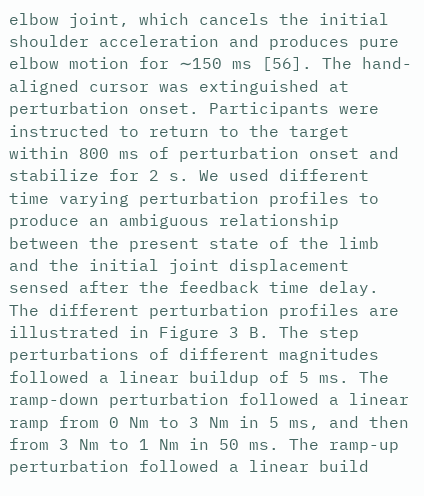elbow joint, which cancels the initial shoulder acceleration and produces pure elbow motion for ∼150 ms [56]. The hand-aligned cursor was extinguished at perturbation onset. Participants were instructed to return to the target within 800 ms of perturbation onset and stabilize for 2 s. We used different time varying perturbation profiles to produce an ambiguous relationship between the present state of the limb and the initial joint displacement sensed after the feedback time delay. The different perturbation profiles are illustrated in Figure 3 B. The step perturbations of different magnitudes followed a linear buildup of 5 ms. The ramp-down perturbation followed a linear ramp from 0 Nm to 3 Nm in 5 ms, and then from 3 Nm to 1 Nm in 50 ms. The ramp-up perturbation followed a linear build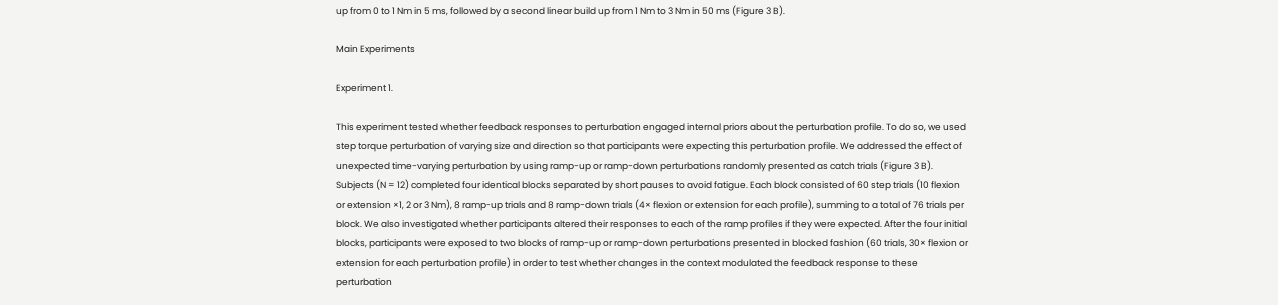up from 0 to 1 Nm in 5 ms, followed by a second linear build up from 1 Nm to 3 Nm in 50 ms (Figure 3 B).

Main Experiments

Experiment 1.

This experiment tested whether feedback responses to perturbation engaged internal priors about the perturbation profile. To do so, we used step torque perturbation of varying size and direction so that participants were expecting this perturbation profile. We addressed the effect of unexpected time-varying perturbation by using ramp-up or ramp-down perturbations randomly presented as catch trials (Figure 3 B). Subjects (N = 12) completed four identical blocks separated by short pauses to avoid fatigue. Each block consisted of 60 step trials (10 flexion or extension ×1, 2 or 3 Nm), 8 ramp-up trials and 8 ramp-down trials (4× flexion or extension for each profile), summing to a total of 76 trials per block. We also investigated whether participants altered their responses to each of the ramp profiles if they were expected. After the four initial blocks, participants were exposed to two blocks of ramp-up or ramp-down perturbations presented in blocked fashion (60 trials, 30× flexion or extension for each perturbation profile) in order to test whether changes in the context modulated the feedback response to these perturbation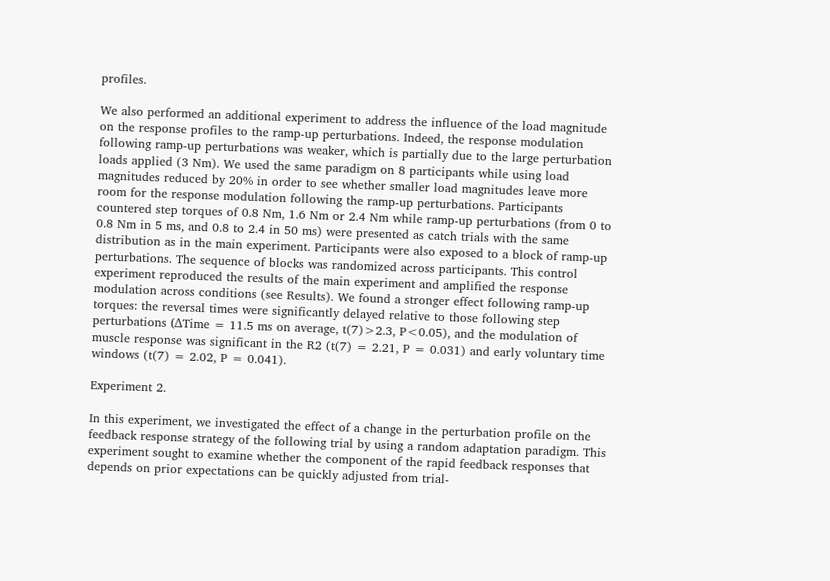profiles.

We also performed an additional experiment to address the influence of the load magnitude on the response profiles to the ramp-up perturbations. Indeed, the response modulation following ramp-up perturbations was weaker, which is partially due to the large perturbation loads applied (3 Nm). We used the same paradigm on 8 participants while using load magnitudes reduced by 20% in order to see whether smaller load magnitudes leave more room for the response modulation following the ramp-up perturbations. Participants countered step torques of 0.8 Nm, 1.6 Nm or 2.4 Nm while ramp-up perturbations (from 0 to 0.8 Nm in 5 ms, and 0.8 to 2.4 in 50 ms) were presented as catch trials with the same distribution as in the main experiment. Participants were also exposed to a block of ramp-up perturbations. The sequence of blocks was randomized across participants. This control experiment reproduced the results of the main experiment and amplified the response modulation across conditions (see Results). We found a stronger effect following ramp-up torques: the reversal times were significantly delayed relative to those following step perturbations (ΔTime = 11.5 ms on average, t(7)>2.3, P<0.05), and the modulation of muscle response was significant in the R2 (t(7) = 2.21, P = 0.031) and early voluntary time windows (t(7) = 2.02, P = 0.041).

Experiment 2.

In this experiment, we investigated the effect of a change in the perturbation profile on the feedback response strategy of the following trial by using a random adaptation paradigm. This experiment sought to examine whether the component of the rapid feedback responses that depends on prior expectations can be quickly adjusted from trial-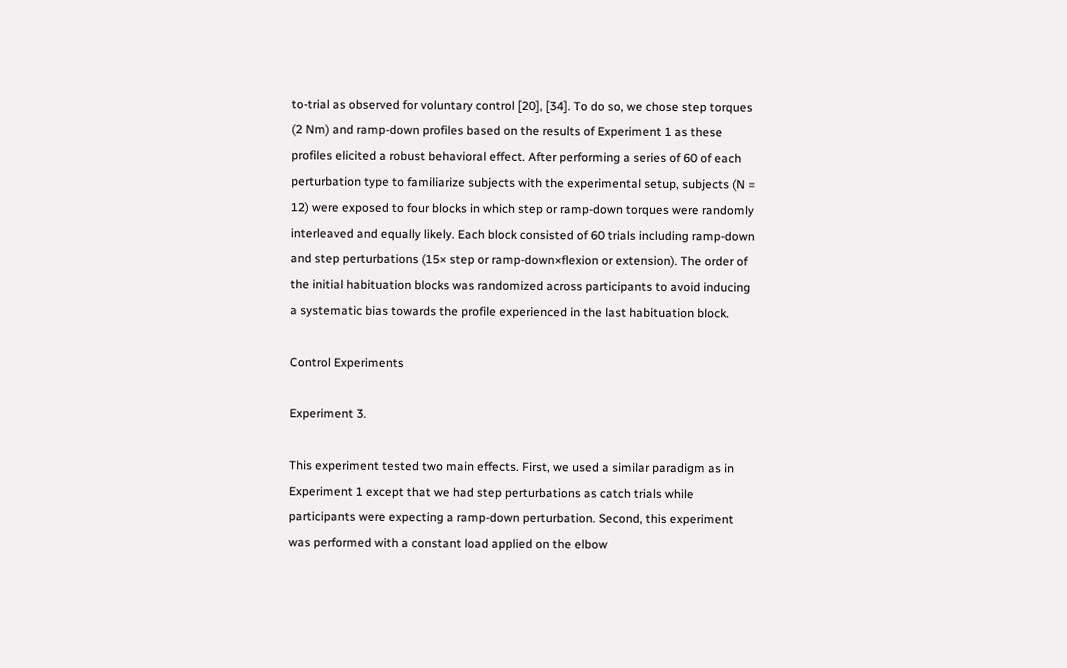to-trial as observed for voluntary control [20], [34]. To do so, we chose step torques (2 Nm) and ramp-down profiles based on the results of Experiment 1 as these profiles elicited a robust behavioral effect. After performing a series of 60 of each perturbation type to familiarize subjects with the experimental setup, subjects (N = 12) were exposed to four blocks in which step or ramp-down torques were randomly interleaved and equally likely. Each block consisted of 60 trials including ramp-down and step perturbations (15× step or ramp-down×flexion or extension). The order of the initial habituation blocks was randomized across participants to avoid inducing a systematic bias towards the profile experienced in the last habituation block.

Control Experiments

Experiment 3.

This experiment tested two main effects. First, we used a similar paradigm as in Experiment 1 except that we had step perturbations as catch trials while participants were expecting a ramp-down perturbation. Second, this experiment was performed with a constant load applied on the elbow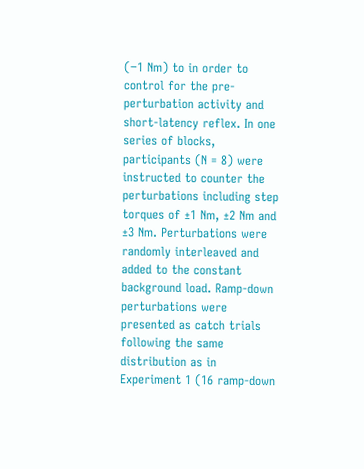(−1 Nm) to in order to control for the pre-perturbation activity and short-latency reflex. In one series of blocks, participants (N = 8) were instructed to counter the perturbations including step torques of ±1 Nm, ±2 Nm and ±3 Nm. Perturbations were randomly interleaved and added to the constant background load. Ramp-down perturbations were presented as catch trials following the same distribution as in Experiment 1 (16 ramp-down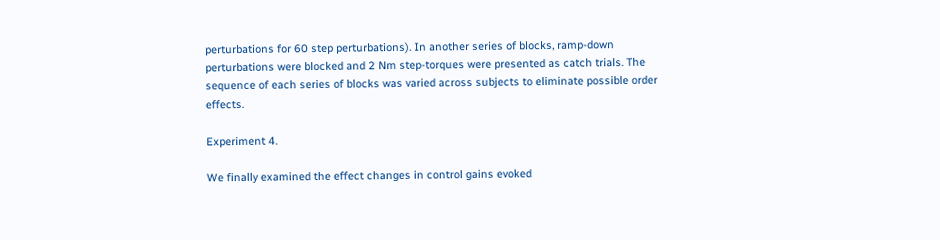perturbations for 60 step perturbations). In another series of blocks, ramp-down perturbations were blocked and 2 Nm step-torques were presented as catch trials. The sequence of each series of blocks was varied across subjects to eliminate possible order effects.

Experiment 4.

We finally examined the effect changes in control gains evoked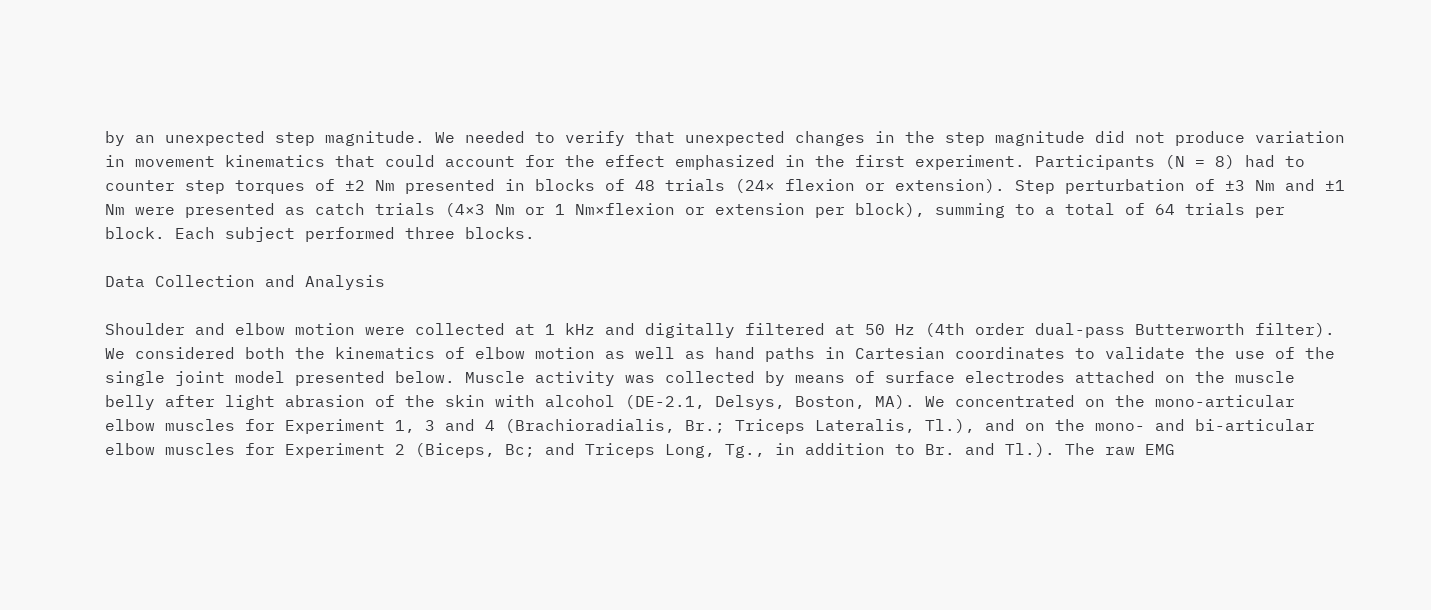by an unexpected step magnitude. We needed to verify that unexpected changes in the step magnitude did not produce variation in movement kinematics that could account for the effect emphasized in the first experiment. Participants (N = 8) had to counter step torques of ±2 Nm presented in blocks of 48 trials (24× flexion or extension). Step perturbation of ±3 Nm and ±1 Nm were presented as catch trials (4×3 Nm or 1 Nm×flexion or extension per block), summing to a total of 64 trials per block. Each subject performed three blocks.

Data Collection and Analysis

Shoulder and elbow motion were collected at 1 kHz and digitally filtered at 50 Hz (4th order dual-pass Butterworth filter). We considered both the kinematics of elbow motion as well as hand paths in Cartesian coordinates to validate the use of the single joint model presented below. Muscle activity was collected by means of surface electrodes attached on the muscle belly after light abrasion of the skin with alcohol (DE-2.1, Delsys, Boston, MA). We concentrated on the mono-articular elbow muscles for Experiment 1, 3 and 4 (Brachioradialis, Br.; Triceps Lateralis, Tl.), and on the mono- and bi-articular elbow muscles for Experiment 2 (Biceps, Bc; and Triceps Long, Tg., in addition to Br. and Tl.). The raw EMG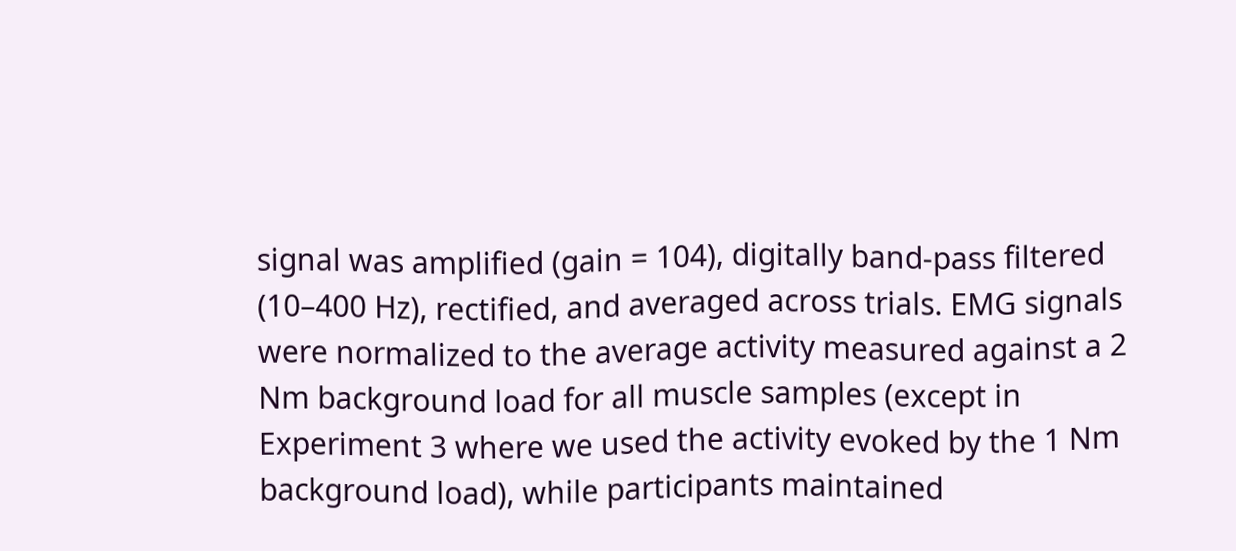signal was amplified (gain = 104), digitally band-pass filtered (10–400 Hz), rectified, and averaged across trials. EMG signals were normalized to the average activity measured against a 2 Nm background load for all muscle samples (except in Experiment 3 where we used the activity evoked by the 1 Nm background load), while participants maintained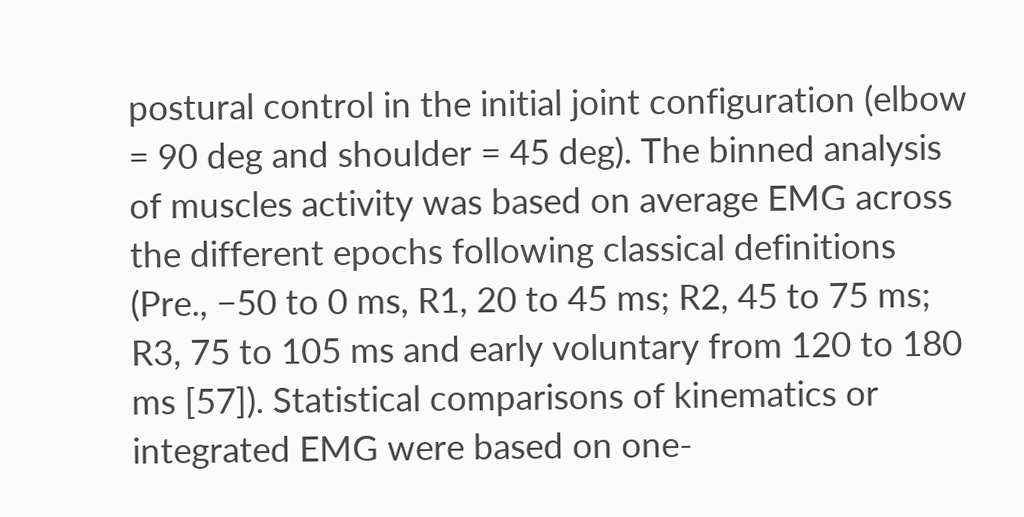postural control in the initial joint configuration (elbow = 90 deg and shoulder = 45 deg). The binned analysis of muscles activity was based on average EMG across the different epochs following classical definitions (Pre., −50 to 0 ms, R1, 20 to 45 ms; R2, 45 to 75 ms; R3, 75 to 105 ms and early voluntary from 120 to 180 ms [57]). Statistical comparisons of kinematics or integrated EMG were based on one-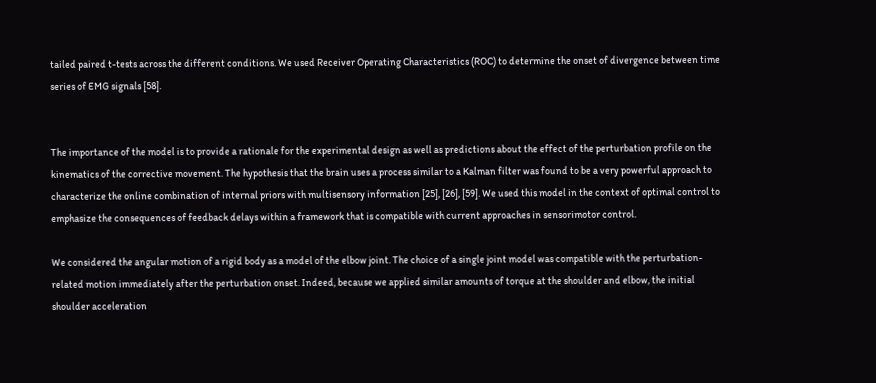tailed paired t-tests across the different conditions. We used Receiver Operating Characteristics (ROC) to determine the onset of divergence between time series of EMG signals [58].


The importance of the model is to provide a rationale for the experimental design as well as predictions about the effect of the perturbation profile on the kinematics of the corrective movement. The hypothesis that the brain uses a process similar to a Kalman filter was found to be a very powerful approach to characterize the online combination of internal priors with multisensory information [25], [26], [59]. We used this model in the context of optimal control to emphasize the consequences of feedback delays within a framework that is compatible with current approaches in sensorimotor control.

We considered the angular motion of a rigid body as a model of the elbow joint. The choice of a single joint model was compatible with the perturbation-related motion immediately after the perturbation onset. Indeed, because we applied similar amounts of torque at the shoulder and elbow, the initial shoulder acceleration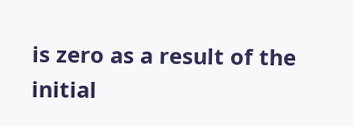is zero as a result of the initial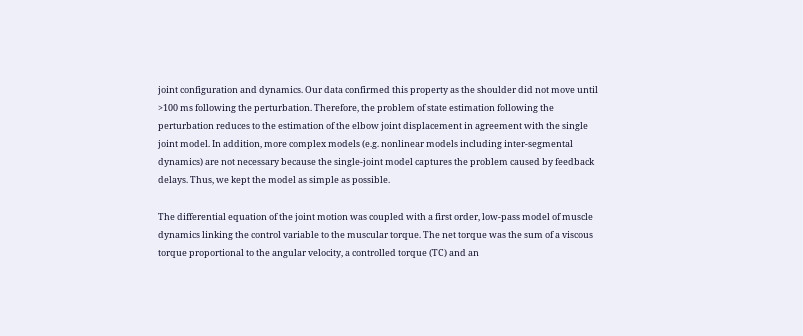joint configuration and dynamics. Our data confirmed this property as the shoulder did not move until >100 ms following the perturbation. Therefore, the problem of state estimation following the perturbation reduces to the estimation of the elbow joint displacement in agreement with the single joint model. In addition, more complex models (e.g. nonlinear models including inter-segmental dynamics) are not necessary because the single-joint model captures the problem caused by feedback delays. Thus, we kept the model as simple as possible.

The differential equation of the joint motion was coupled with a first order, low-pass model of muscle dynamics linking the control variable to the muscular torque. The net torque was the sum of a viscous torque proportional to the angular velocity, a controlled torque (TC) and an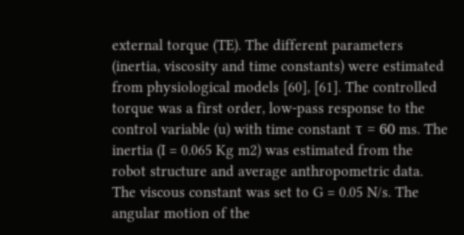external torque (TE). The different parameters (inertia, viscosity and time constants) were estimated from physiological models [60], [61]. The controlled torque was a first order, low-pass response to the control variable (u) with time constant τ = 60 ms. The inertia (I = 0.065 Kg m2) was estimated from the robot structure and average anthropometric data. The viscous constant was set to G = 0.05 N/s. The angular motion of the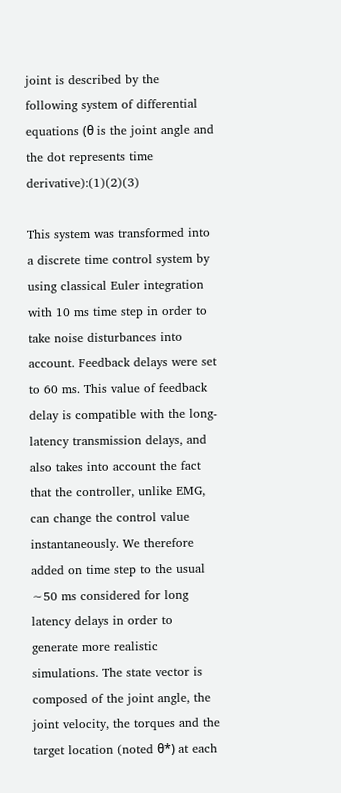joint is described by the following system of differential equations (θ is the joint angle and the dot represents time derivative):(1)(2)(3)

This system was transformed into a discrete time control system by using classical Euler integration with 10 ms time step in order to take noise disturbances into account. Feedback delays were set to 60 ms. This value of feedback delay is compatible with the long-latency transmission delays, and also takes into account the fact that the controller, unlike EMG, can change the control value instantaneously. We therefore added on time step to the usual ∼50 ms considered for long latency delays in order to generate more realistic simulations. The state vector is composed of the joint angle, the joint velocity, the torques and the target location (noted θ*) at each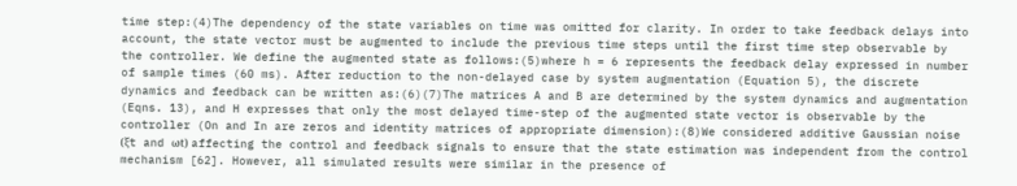time step:(4)The dependency of the state variables on time was omitted for clarity. In order to take feedback delays into account, the state vector must be augmented to include the previous time steps until the first time step observable by the controller. We define the augmented state as follows:(5)where h = 6 represents the feedback delay expressed in number of sample times (60 ms). After reduction to the non-delayed case by system augmentation (Equation 5), the discrete dynamics and feedback can be written as:(6)(7)The matrices A and B are determined by the system dynamics and augmentation (Eqns. 13), and H expresses that only the most delayed time-step of the augmented state vector is observable by the controller (On and In are zeros and identity matrices of appropriate dimension):(8)We considered additive Gaussian noise (ξt and ωt) affecting the control and feedback signals to ensure that the state estimation was independent from the control mechanism [62]. However, all simulated results were similar in the presence of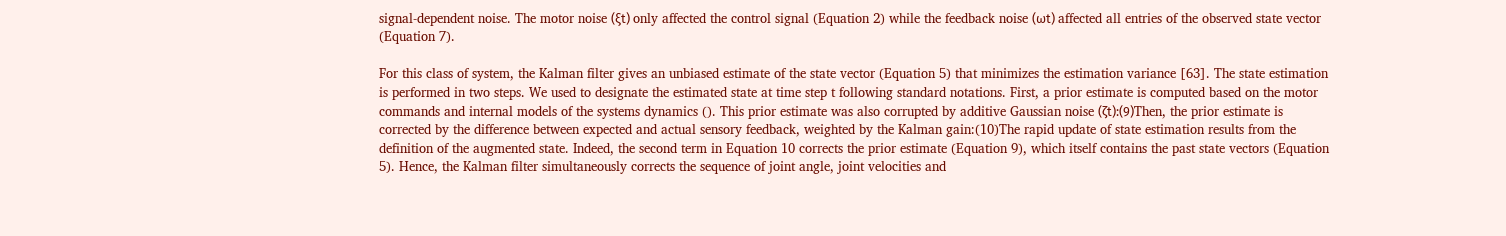signal-dependent noise. The motor noise (ξt) only affected the control signal (Equation 2) while the feedback noise (ωt) affected all entries of the observed state vector (Equation 7).

For this class of system, the Kalman filter gives an unbiased estimate of the state vector (Equation 5) that minimizes the estimation variance [63]. The state estimation is performed in two steps. We used to designate the estimated state at time step t following standard notations. First, a prior estimate is computed based on the motor commands and internal models of the systems dynamics (). This prior estimate was also corrupted by additive Gaussian noise (ζt):(9)Then, the prior estimate is corrected by the difference between expected and actual sensory feedback, weighted by the Kalman gain:(10)The rapid update of state estimation results from the definition of the augmented state. Indeed, the second term in Equation 10 corrects the prior estimate (Equation 9), which itself contains the past state vectors (Equation 5). Hence, the Kalman filter simultaneously corrects the sequence of joint angle, joint velocities and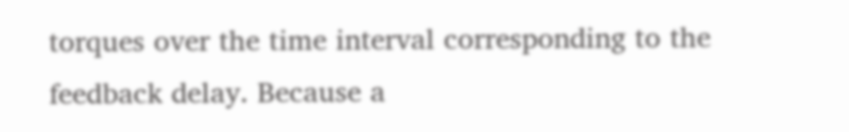torques over the time interval corresponding to the feedback delay. Because a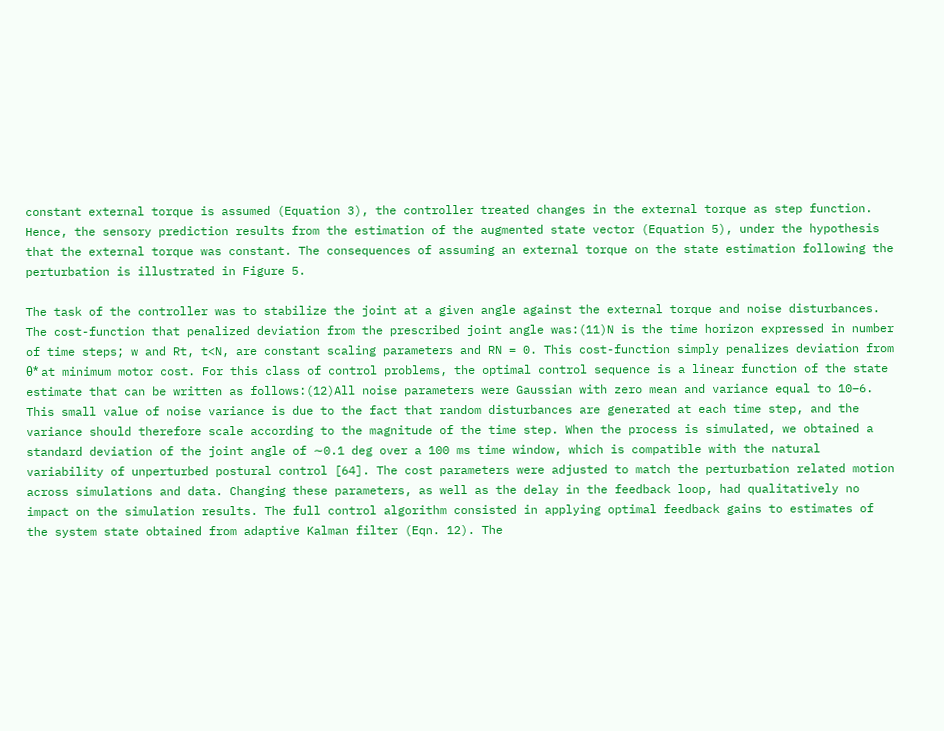constant external torque is assumed (Equation 3), the controller treated changes in the external torque as step function. Hence, the sensory prediction results from the estimation of the augmented state vector (Equation 5), under the hypothesis that the external torque was constant. The consequences of assuming an external torque on the state estimation following the perturbation is illustrated in Figure 5.

The task of the controller was to stabilize the joint at a given angle against the external torque and noise disturbances. The cost-function that penalized deviation from the prescribed joint angle was:(11)N is the time horizon expressed in number of time steps; w and Rt, t<N, are constant scaling parameters and RN = 0. This cost-function simply penalizes deviation from θ* at minimum motor cost. For this class of control problems, the optimal control sequence is a linear function of the state estimate that can be written as follows:(12)All noise parameters were Gaussian with zero mean and variance equal to 10−6. This small value of noise variance is due to the fact that random disturbances are generated at each time step, and the variance should therefore scale according to the magnitude of the time step. When the process is simulated, we obtained a standard deviation of the joint angle of ∼0.1 deg over a 100 ms time window, which is compatible with the natural variability of unperturbed postural control [64]. The cost parameters were adjusted to match the perturbation related motion across simulations and data. Changing these parameters, as well as the delay in the feedback loop, had qualitatively no impact on the simulation results. The full control algorithm consisted in applying optimal feedback gains to estimates of the system state obtained from adaptive Kalman filter (Eqn. 12). The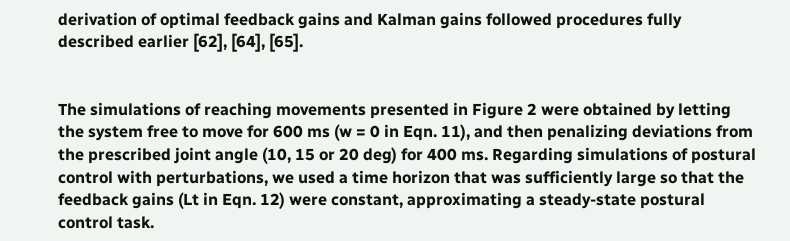derivation of optimal feedback gains and Kalman gains followed procedures fully described earlier [62], [64], [65].


The simulations of reaching movements presented in Figure 2 were obtained by letting the system free to move for 600 ms (w = 0 in Eqn. 11), and then penalizing deviations from the prescribed joint angle (10, 15 or 20 deg) for 400 ms. Regarding simulations of postural control with perturbations, we used a time horizon that was sufficiently large so that the feedback gains (Lt in Eqn. 12) were constant, approximating a steady-state postural control task.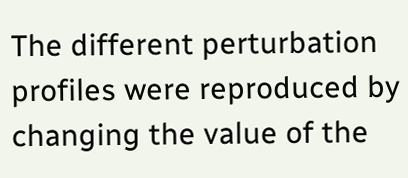The different perturbation profiles were reproduced by changing the value of the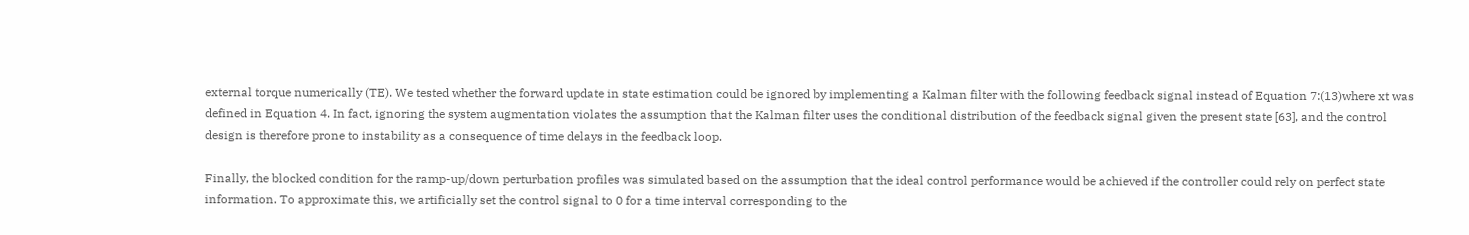external torque numerically (TE). We tested whether the forward update in state estimation could be ignored by implementing a Kalman filter with the following feedback signal instead of Equation 7:(13)where xt was defined in Equation 4. In fact, ignoring the system augmentation violates the assumption that the Kalman filter uses the conditional distribution of the feedback signal given the present state [63], and the control design is therefore prone to instability as a consequence of time delays in the feedback loop.

Finally, the blocked condition for the ramp-up/down perturbation profiles was simulated based on the assumption that the ideal control performance would be achieved if the controller could rely on perfect state information. To approximate this, we artificially set the control signal to 0 for a time interval corresponding to the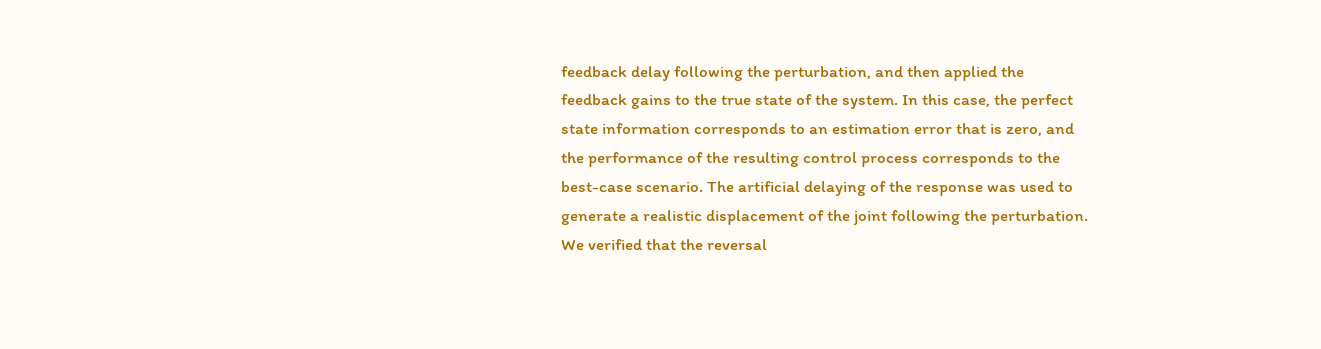feedback delay following the perturbation, and then applied the feedback gains to the true state of the system. In this case, the perfect state information corresponds to an estimation error that is zero, and the performance of the resulting control process corresponds to the best-case scenario. The artificial delaying of the response was used to generate a realistic displacement of the joint following the perturbation. We verified that the reversal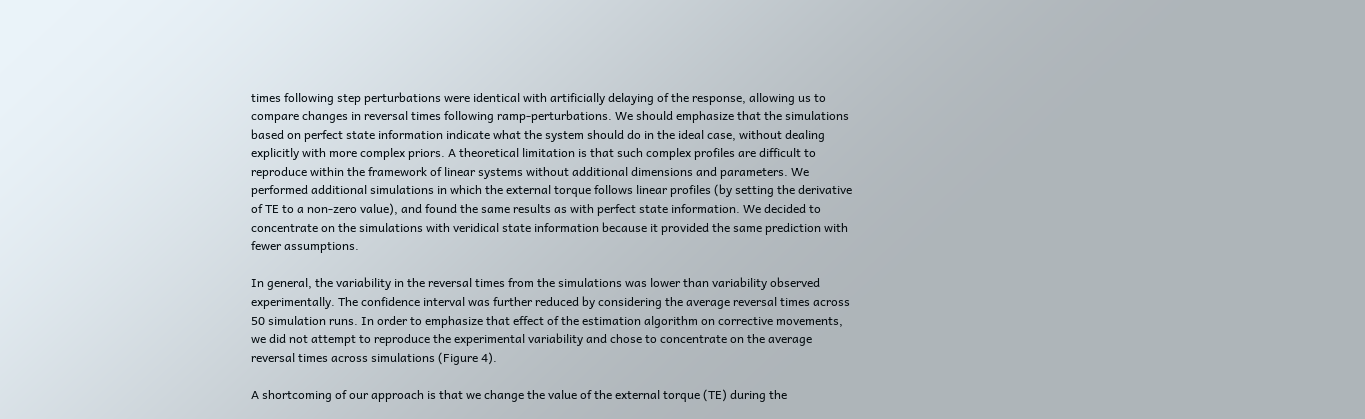times following step perturbations were identical with artificially delaying of the response, allowing us to compare changes in reversal times following ramp-perturbations. We should emphasize that the simulations based on perfect state information indicate what the system should do in the ideal case, without dealing explicitly with more complex priors. A theoretical limitation is that such complex profiles are difficult to reproduce within the framework of linear systems without additional dimensions and parameters. We performed additional simulations in which the external torque follows linear profiles (by setting the derivative of TE to a non-zero value), and found the same results as with perfect state information. We decided to concentrate on the simulations with veridical state information because it provided the same prediction with fewer assumptions.

In general, the variability in the reversal times from the simulations was lower than variability observed experimentally. The confidence interval was further reduced by considering the average reversal times across 50 simulation runs. In order to emphasize that effect of the estimation algorithm on corrective movements, we did not attempt to reproduce the experimental variability and chose to concentrate on the average reversal times across simulations (Figure 4).

A shortcoming of our approach is that we change the value of the external torque (TE) during the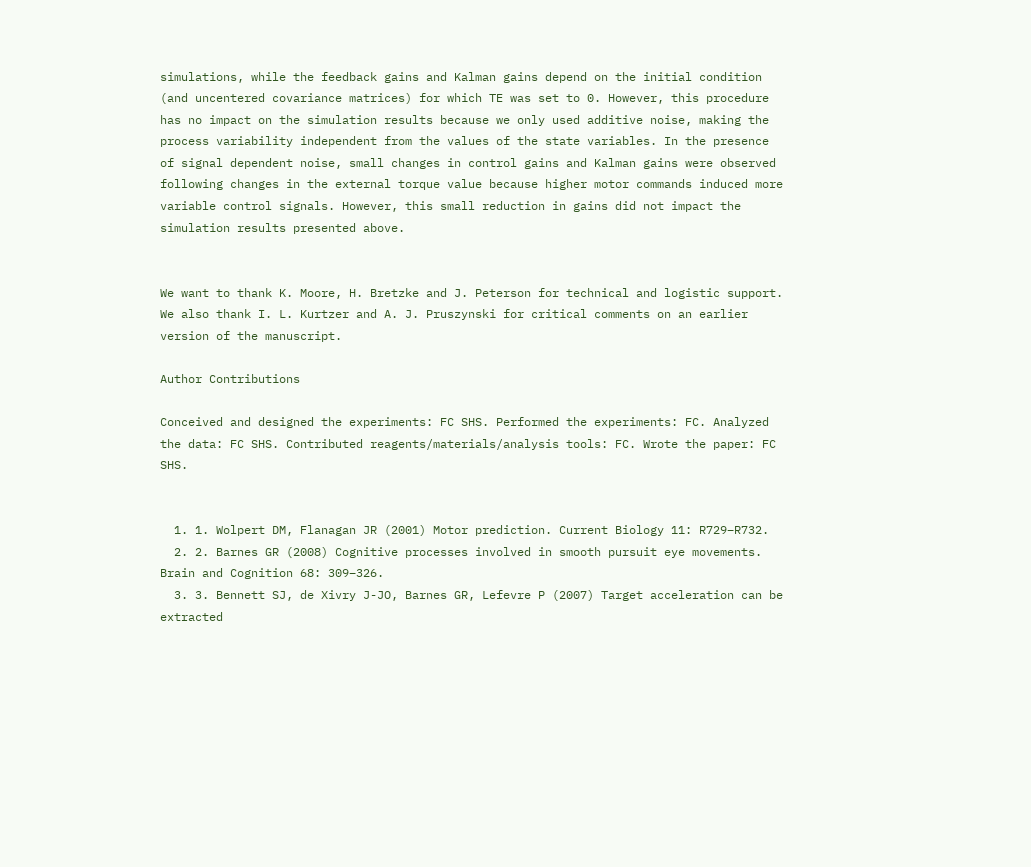simulations, while the feedback gains and Kalman gains depend on the initial condition (and uncentered covariance matrices) for which TE was set to 0. However, this procedure has no impact on the simulation results because we only used additive noise, making the process variability independent from the values of the state variables. In the presence of signal dependent noise, small changes in control gains and Kalman gains were observed following changes in the external torque value because higher motor commands induced more variable control signals. However, this small reduction in gains did not impact the simulation results presented above.


We want to thank K. Moore, H. Bretzke and J. Peterson for technical and logistic support. We also thank I. L. Kurtzer and A. J. Pruszynski for critical comments on an earlier version of the manuscript.

Author Contributions

Conceived and designed the experiments: FC SHS. Performed the experiments: FC. Analyzed the data: FC SHS. Contributed reagents/materials/analysis tools: FC. Wrote the paper: FC SHS.


  1. 1. Wolpert DM, Flanagan JR (2001) Motor prediction. Current Biology 11: R729–R732.
  2. 2. Barnes GR (2008) Cognitive processes involved in smooth pursuit eye movements. Brain and Cognition 68: 309–326.
  3. 3. Bennett SJ, de Xivry J-JO, Barnes GR, Lefevre P (2007) Target acceleration can be extracted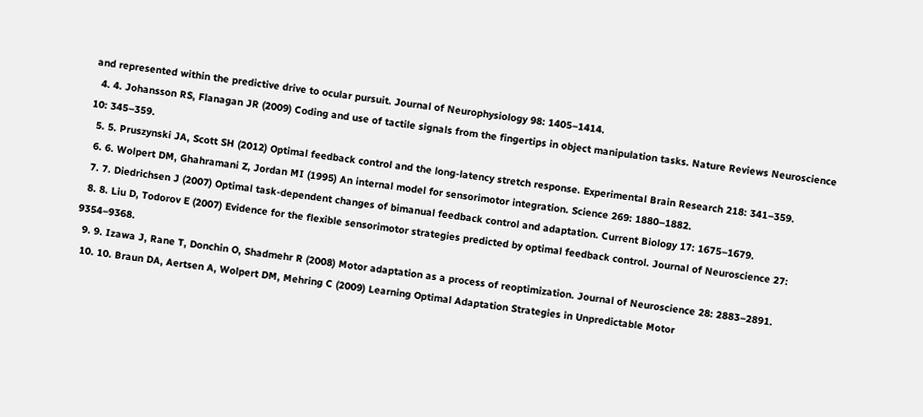and represented within the predictive drive to ocular pursuit. Journal of Neurophysiology 98: 1405–1414.
  4. 4. Johansson RS, Flanagan JR (2009) Coding and use of tactile signals from the fingertips in object manipulation tasks. Nature Reviews Neuroscience 10: 345–359.
  5. 5. Pruszynski JA, Scott SH (2012) Optimal feedback control and the long-latency stretch response. Experimental Brain Research 218: 341–359.
  6. 6. Wolpert DM, Ghahramani Z, Jordan MI (1995) An internal model for sensorimotor integration. Science 269: 1880–1882.
  7. 7. Diedrichsen J (2007) Optimal task-dependent changes of bimanual feedback control and adaptation. Current Biology 17: 1675–1679.
  8. 8. Liu D, Todorov E (2007) Evidence for the flexible sensorimotor strategies predicted by optimal feedback control. Journal of Neuroscience 27: 9354–9368.
  9. 9. Izawa J, Rane T, Donchin O, Shadmehr R (2008) Motor adaptation as a process of reoptimization. Journal of Neuroscience 28: 2883–2891.
  10. 10. Braun DA, Aertsen A, Wolpert DM, Mehring C (2009) Learning Optimal Adaptation Strategies in Unpredictable Motor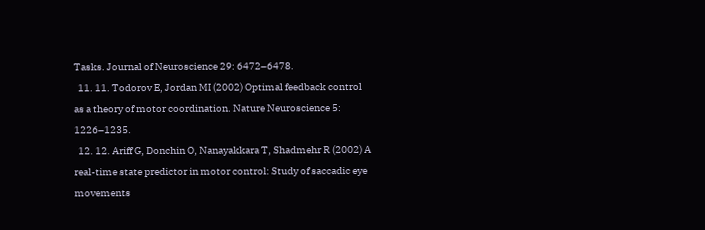Tasks. Journal of Neuroscience 29: 6472–6478.
  11. 11. Todorov E, Jordan MI (2002) Optimal feedback control as a theory of motor coordination. Nature Neuroscience 5: 1226–1235.
  12. 12. Ariff G, Donchin O, Nanayakkara T, Shadmehr R (2002) A real-time state predictor in motor control: Study of saccadic eye movements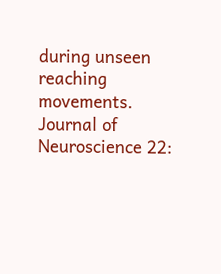during unseen reaching movements. Journal of Neuroscience 22: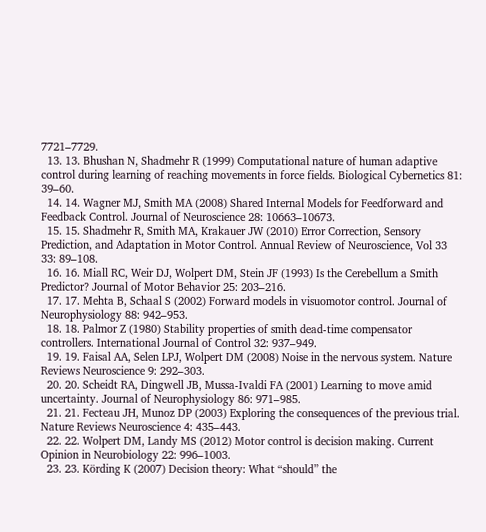7721–7729.
  13. 13. Bhushan N, Shadmehr R (1999) Computational nature of human adaptive control during learning of reaching movements in force fields. Biological Cybernetics 81: 39–60.
  14. 14. Wagner MJ, Smith MA (2008) Shared Internal Models for Feedforward and Feedback Control. Journal of Neuroscience 28: 10663–10673.
  15. 15. Shadmehr R, Smith MA, Krakauer JW (2010) Error Correction, Sensory Prediction, and Adaptation in Motor Control. Annual Review of Neuroscience, Vol 33 33: 89–108.
  16. 16. Miall RC, Weir DJ, Wolpert DM, Stein JF (1993) Is the Cerebellum a Smith Predictor? Journal of Motor Behavior 25: 203–216.
  17. 17. Mehta B, Schaal S (2002) Forward models in visuomotor control. Journal of Neurophysiology 88: 942–953.
  18. 18. Palmor Z (1980) Stability properties of smith dead-time compensator controllers. International Journal of Control 32: 937–949.
  19. 19. Faisal AA, Selen LPJ, Wolpert DM (2008) Noise in the nervous system. Nature Reviews Neuroscience 9: 292–303.
  20. 20. Scheidt RA, Dingwell JB, Mussa-Ivaldi FA (2001) Learning to move amid uncertainty. Journal of Neurophysiology 86: 971–985.
  21. 21. Fecteau JH, Munoz DP (2003) Exploring the consequences of the previous trial. Nature Reviews Neuroscience 4: 435–443.
  22. 22. Wolpert DM, Landy MS (2012) Motor control is decision making. Current Opinion in Neurobiology 22: 996–1003.
  23. 23. Körding K (2007) Decision theory: What “should” the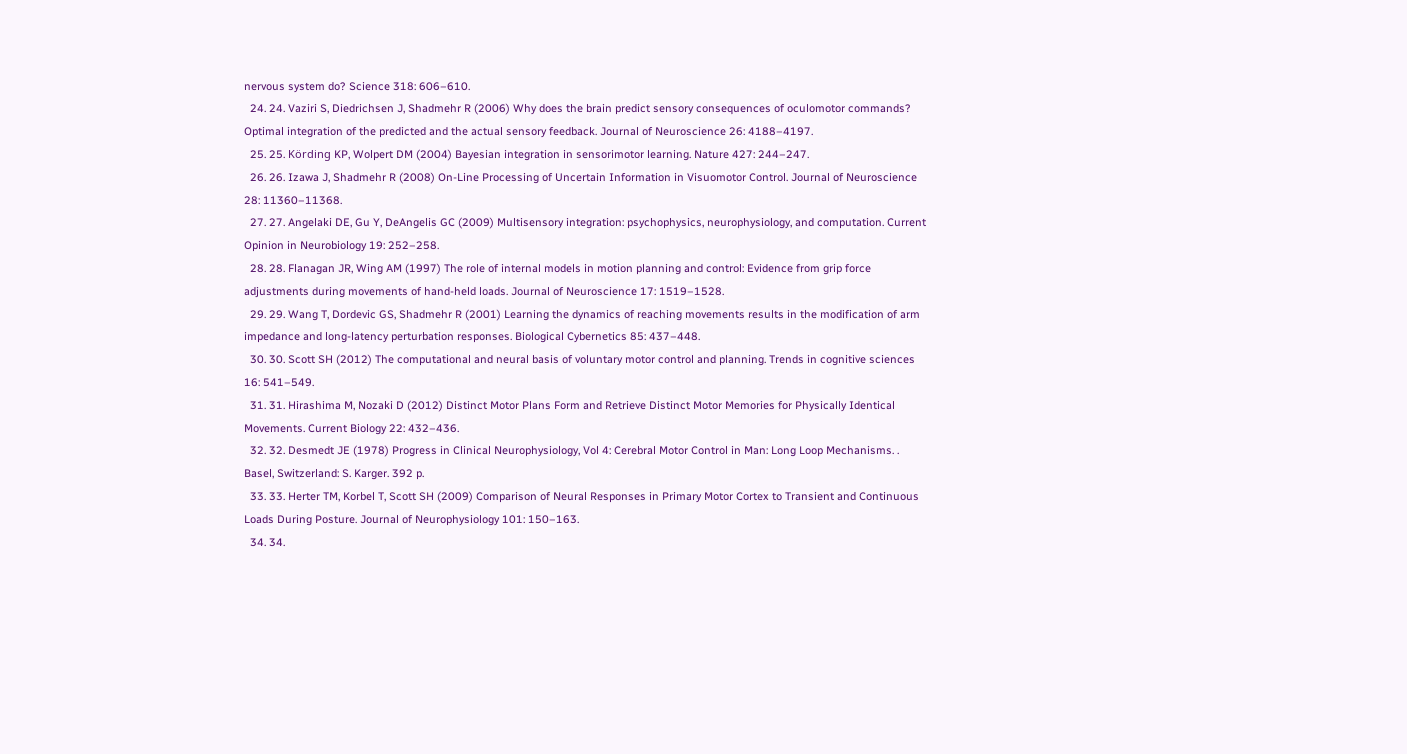nervous system do? Science 318: 606–610.
  24. 24. Vaziri S, Diedrichsen J, Shadmehr R (2006) Why does the brain predict sensory consequences of oculomotor commands? Optimal integration of the predicted and the actual sensory feedback. Journal of Neuroscience 26: 4188–4197.
  25. 25. Körding KP, Wolpert DM (2004) Bayesian integration in sensorimotor learning. Nature 427: 244–247.
  26. 26. Izawa J, Shadmehr R (2008) On-Line Processing of Uncertain Information in Visuomotor Control. Journal of Neuroscience 28: 11360–11368.
  27. 27. Angelaki DE, Gu Y, DeAngelis GC (2009) Multisensory integration: psychophysics, neurophysiology, and computation. Current Opinion in Neurobiology 19: 252–258.
  28. 28. Flanagan JR, Wing AM (1997) The role of internal models in motion planning and control: Evidence from grip force adjustments during movements of hand-held loads. Journal of Neuroscience 17: 1519–1528.
  29. 29. Wang T, Dordevic GS, Shadmehr R (2001) Learning the dynamics of reaching movements results in the modification of arm impedance and long-latency perturbation responses. Biological Cybernetics 85: 437–448.
  30. 30. Scott SH (2012) The computational and neural basis of voluntary motor control and planning. Trends in cognitive sciences 16: 541–549.
  31. 31. Hirashima M, Nozaki D (2012) Distinct Motor Plans Form and Retrieve Distinct Motor Memories for Physically Identical Movements. Current Biology 22: 432–436.
  32. 32. Desmedt JE (1978) Progress in Clinical Neurophysiology, Vol 4: Cerebral Motor Control in Man: Long Loop Mechanisms. . Basel, Switzerland: S. Karger. 392 p.
  33. 33. Herter TM, Korbel T, Scott SH (2009) Comparison of Neural Responses in Primary Motor Cortex to Transient and Continuous Loads During Posture. Journal of Neurophysiology 101: 150–163.
  34. 34.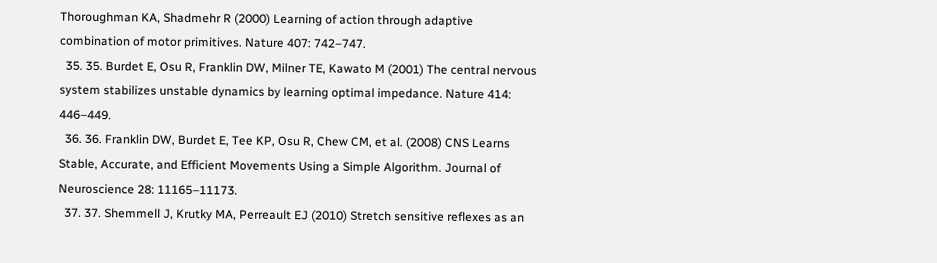Thoroughman KA, Shadmehr R (2000) Learning of action through adaptive combination of motor primitives. Nature 407: 742–747.
  35. 35. Burdet E, Osu R, Franklin DW, Milner TE, Kawato M (2001) The central nervous system stabilizes unstable dynamics by learning optimal impedance. Nature 414: 446–449.
  36. 36. Franklin DW, Burdet E, Tee KP, Osu R, Chew CM, et al. (2008) CNS Learns Stable, Accurate, and Efficient Movements Using a Simple Algorithm. Journal of Neuroscience 28: 11165–11173.
  37. 37. Shemmell J, Krutky MA, Perreault EJ (2010) Stretch sensitive reflexes as an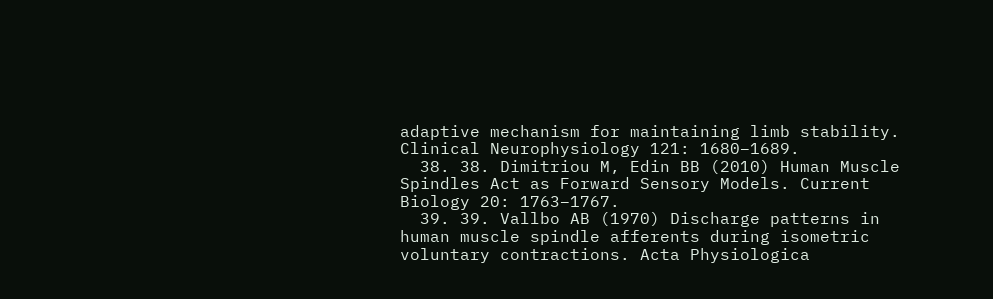adaptive mechanism for maintaining limb stability. Clinical Neurophysiology 121: 1680–1689.
  38. 38. Dimitriou M, Edin BB (2010) Human Muscle Spindles Act as Forward Sensory Models. Current Biology 20: 1763–1767.
  39. 39. Vallbo AB (1970) Discharge patterns in human muscle spindle afferents during isometric voluntary contractions. Acta Physiologica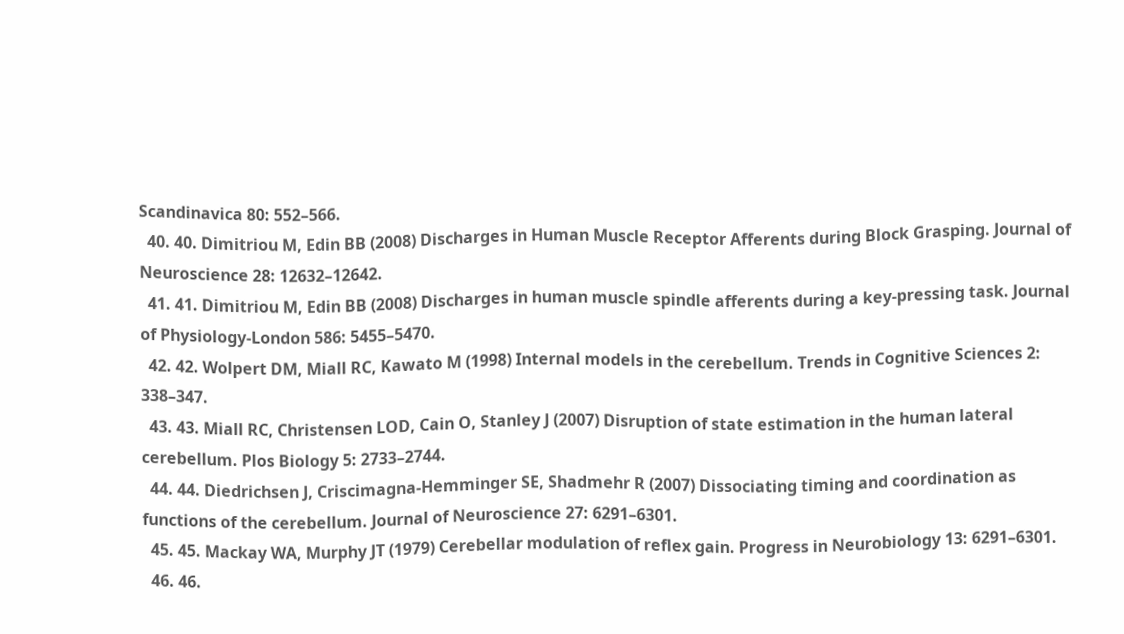Scandinavica 80: 552–566.
  40. 40. Dimitriou M, Edin BB (2008) Discharges in Human Muscle Receptor Afferents during Block Grasping. Journal of Neuroscience 28: 12632–12642.
  41. 41. Dimitriou M, Edin BB (2008) Discharges in human muscle spindle afferents during a key-pressing task. Journal of Physiology-London 586: 5455–5470.
  42. 42. Wolpert DM, Miall RC, Kawato M (1998) Internal models in the cerebellum. Trends in Cognitive Sciences 2: 338–347.
  43. 43. Miall RC, Christensen LOD, Cain O, Stanley J (2007) Disruption of state estimation in the human lateral cerebellum. Plos Biology 5: 2733–2744.
  44. 44. Diedrichsen J, Criscimagna-Hemminger SE, Shadmehr R (2007) Dissociating timing and coordination as functions of the cerebellum. Journal of Neuroscience 27: 6291–6301.
  45. 45. Mackay WA, Murphy JT (1979) Cerebellar modulation of reflex gain. Progress in Neurobiology 13: 6291–6301.
  46. 46.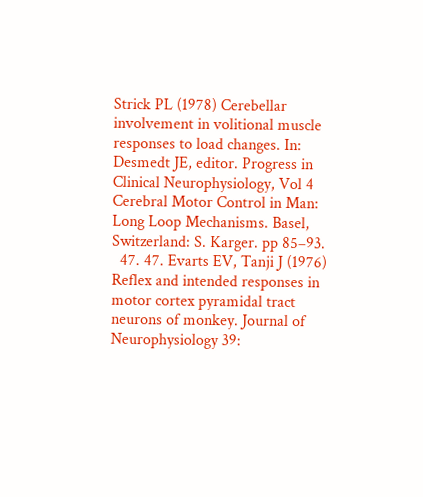Strick PL (1978) Cerebellar involvement in volitional muscle responses to load changes. In: Desmedt JE, editor. Progress in Clinical Neurophysiology, Vol 4 Cerebral Motor Control in Man: Long Loop Mechanisms. Basel, Switzerland: S. Karger. pp 85–93.
  47. 47. Evarts EV, Tanji J (1976) Reflex and intended responses in motor cortex pyramidal tract neurons of monkey. Journal of Neurophysiology 39: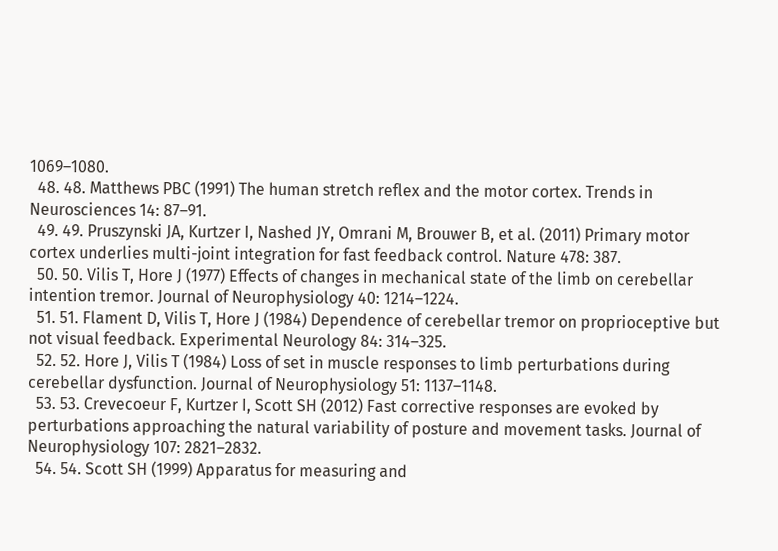1069–1080.
  48. 48. Matthews PBC (1991) The human stretch reflex and the motor cortex. Trends in Neurosciences 14: 87–91.
  49. 49. Pruszynski JA, Kurtzer I, Nashed JY, Omrani M, Brouwer B, et al. (2011) Primary motor cortex underlies multi-joint integration for fast feedback control. Nature 478: 387.
  50. 50. Vilis T, Hore J (1977) Effects of changes in mechanical state of the limb on cerebellar intention tremor. Journal of Neurophysiology 40: 1214–1224.
  51. 51. Flament D, Vilis T, Hore J (1984) Dependence of cerebellar tremor on proprioceptive but not visual feedback. Experimental Neurology 84: 314–325.
  52. 52. Hore J, Vilis T (1984) Loss of set in muscle responses to limb perturbations during cerebellar dysfunction. Journal of Neurophysiology 51: 1137–1148.
  53. 53. Crevecoeur F, Kurtzer I, Scott SH (2012) Fast corrective responses are evoked by perturbations approaching the natural variability of posture and movement tasks. Journal of Neurophysiology 107: 2821–2832.
  54. 54. Scott SH (1999) Apparatus for measuring and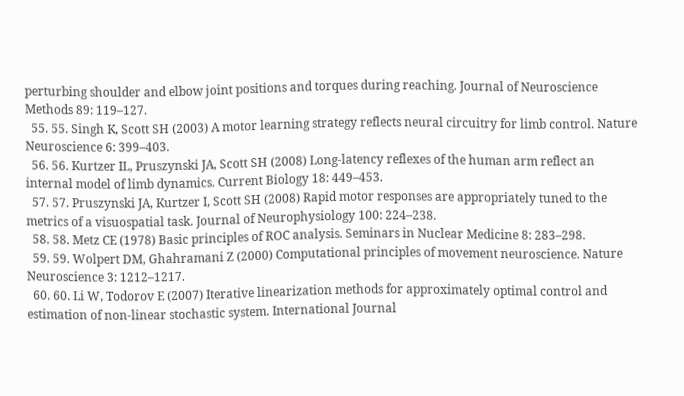perturbing shoulder and elbow joint positions and torques during reaching. Journal of Neuroscience Methods 89: 119–127.
  55. 55. Singh K, Scott SH (2003) A motor learning strategy reflects neural circuitry for limb control. Nature Neuroscience 6: 399–403.
  56. 56. Kurtzer IL, Pruszynski JA, Scott SH (2008) Long-latency reflexes of the human arm reflect an internal model of limb dynamics. Current Biology 18: 449–453.
  57. 57. Pruszynski JA, Kurtzer I, Scott SH (2008) Rapid motor responses are appropriately tuned to the metrics of a visuospatial task. Journal of Neurophysiology 100: 224–238.
  58. 58. Metz CE (1978) Basic principles of ROC analysis. Seminars in Nuclear Medicine 8: 283–298.
  59. 59. Wolpert DM, Ghahramani Z (2000) Computational principles of movement neuroscience. Nature Neuroscience 3: 1212–1217.
  60. 60. Li W, Todorov E (2007) Iterative linearization methods for approximately optimal control and estimation of non-linear stochastic system. International Journal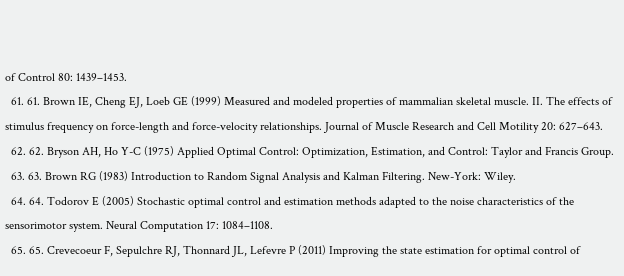of Control 80: 1439–1453.
  61. 61. Brown IE, Cheng EJ, Loeb GE (1999) Measured and modeled properties of mammalian skeletal muscle. II. The effects of stimulus frequency on force-length and force-velocity relationships. Journal of Muscle Research and Cell Motility 20: 627–643.
  62. 62. Bryson AH, Ho Y-C (1975) Applied Optimal Control: Optimization, Estimation, and Control: Taylor and Francis Group.
  63. 63. Brown RG (1983) Introduction to Random Signal Analysis and Kalman Filtering. New-York: Wiley.
  64. 64. Todorov E (2005) Stochastic optimal control and estimation methods adapted to the noise characteristics of the sensorimotor system. Neural Computation 17: 1084–1108.
  65. 65. Crevecoeur F, Sepulchre RJ, Thonnard JL, Lefevre P (2011) Improving the state estimation for optimal control of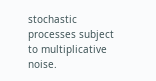stochastic processes subject to multiplicative noise.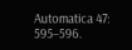Automatica 47: 595–596.